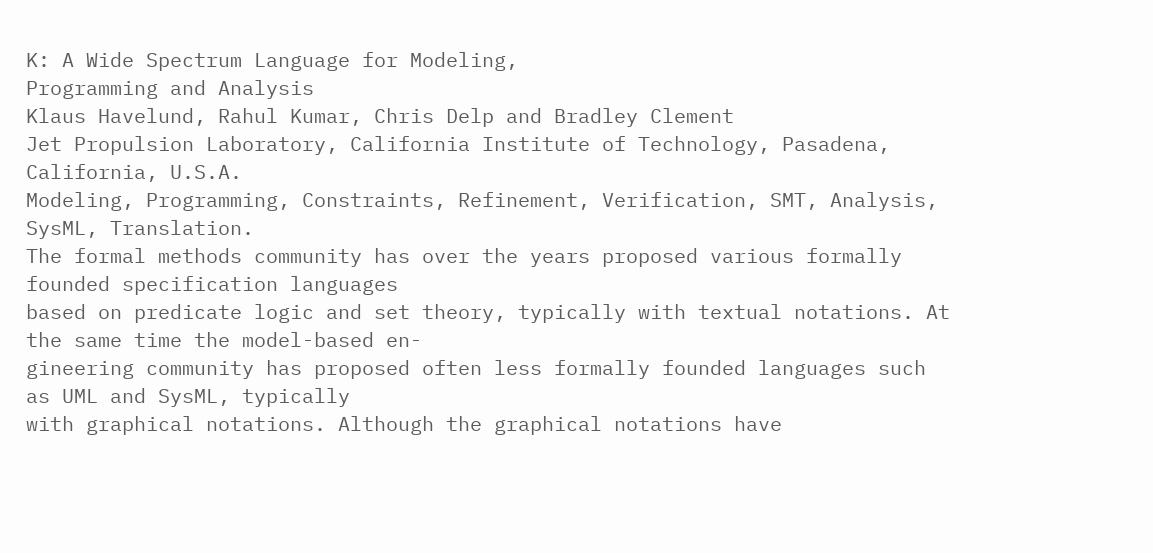K: A Wide Spectrum Language for Modeling,
Programming and Analysis
Klaus Havelund, Rahul Kumar, Chris Delp and Bradley Clement
Jet Propulsion Laboratory, California Institute of Technology, Pasadena, California, U.S.A.
Modeling, Programming, Constraints, Refinement, Verification, SMT, Analysis, SysML, Translation.
The formal methods community has over the years proposed various formally founded specification languages
based on predicate logic and set theory, typically with textual notations. At the same time the model-based en-
gineering community has proposed often less formally founded languages such as UML and SysML, typically
with graphical notations. Although the graphical notations have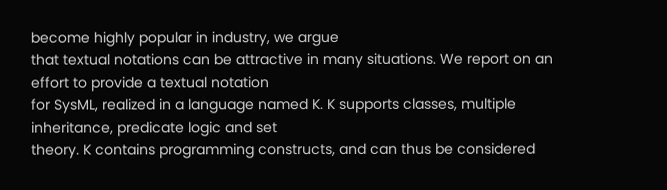become highly popular in industry, we argue
that textual notations can be attractive in many situations. We report on an effort to provide a textual notation
for SysML, realized in a language named K. K supports classes, multiple inheritance, predicate logic and set
theory. K contains programming constructs, and can thus be considered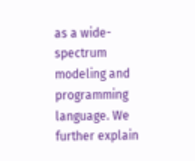as a wide-spectrum modeling and
programming language. We further explain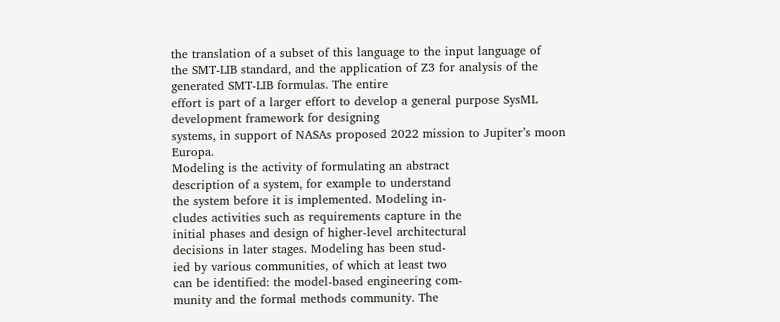the translation of a subset of this language to the input language of
the SMT-LIB standard, and the application of Z3 for analysis of the generated SMT-LIB formulas. The entire
effort is part of a larger effort to develop a general purpose SysML development framework for designing
systems, in support of NASAs proposed 2022 mission to Jupiter’s moon Europa.
Modeling is the activity of formulating an abstract
description of a system, for example to understand
the system before it is implemented. Modeling in-
cludes activities such as requirements capture in the
initial phases and design of higher-level architectural
decisions in later stages. Modeling has been stud-
ied by various communities, of which at least two
can be identified: the model-based engineering com-
munity and the formal methods community. The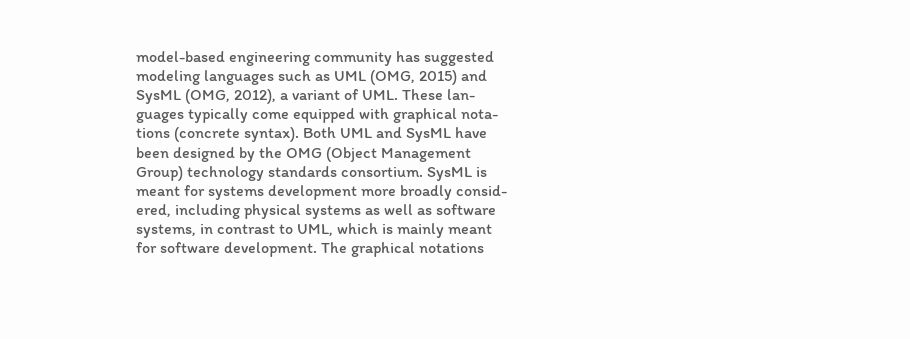model-based engineering community has suggested
modeling languages such as UML (OMG, 2015) and
SysML (OMG, 2012), a variant of UML. These lan-
guages typically come equipped with graphical nota-
tions (concrete syntax). Both UML and SysML have
been designed by the OMG (Object Management
Group) technology standards consortium. SysML is
meant for systems development more broadly consid-
ered, including physical systems as well as software
systems, in contrast to UML, which is mainly meant
for software development. The graphical notations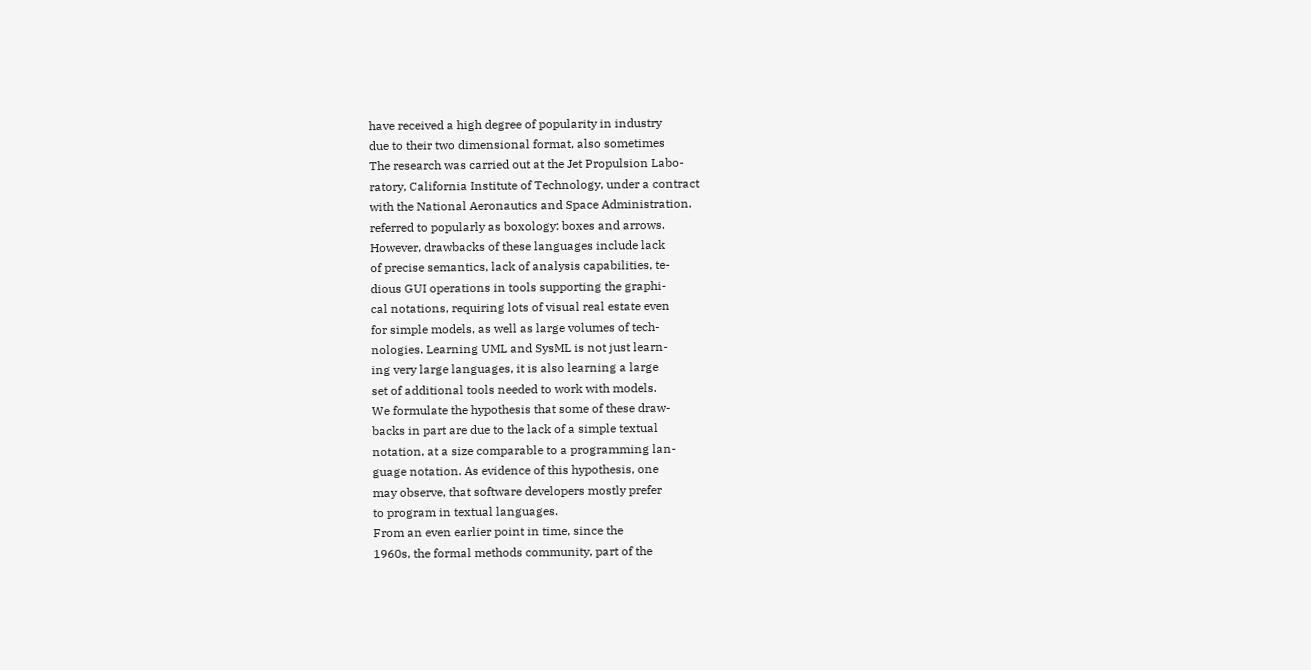have received a high degree of popularity in industry
due to their two dimensional format, also sometimes
The research was carried out at the Jet Propulsion Labo-
ratory, California Institute of Technology, under a contract
with the National Aeronautics and Space Administration.
referred to popularly as boxology: boxes and arrows.
However, drawbacks of these languages include lack
of precise semantics, lack of analysis capabilities, te-
dious GUI operations in tools supporting the graphi-
cal notations, requiring lots of visual real estate even
for simple models, as well as large volumes of tech-
nologies. Learning UML and SysML is not just learn-
ing very large languages, it is also learning a large
set of additional tools needed to work with models.
We formulate the hypothesis that some of these draw-
backs in part are due to the lack of a simple textual
notation, at a size comparable to a programming lan-
guage notation. As evidence of this hypothesis, one
may observe, that software developers mostly prefer
to program in textual languages.
From an even earlier point in time, since the
1960s, the formal methods community, part of the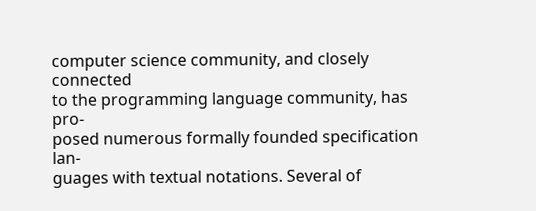computer science community, and closely connected
to the programming language community, has pro-
posed numerous formally founded specification lan-
guages with textual notations. Several of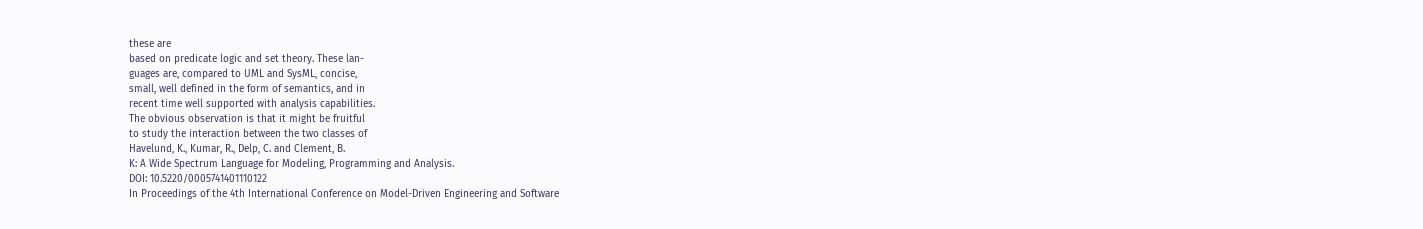these are
based on predicate logic and set theory. These lan-
guages are, compared to UML and SysML, concise,
small, well defined in the form of semantics, and in
recent time well supported with analysis capabilities.
The obvious observation is that it might be fruitful
to study the interaction between the two classes of
Havelund, K., Kumar, R., Delp, C. and Clement, B.
K: A Wide Spectrum Language for Modeling, Programming and Analysis.
DOI: 10.5220/0005741401110122
In Proceedings of the 4th International Conference on Model-Driven Engineering and Software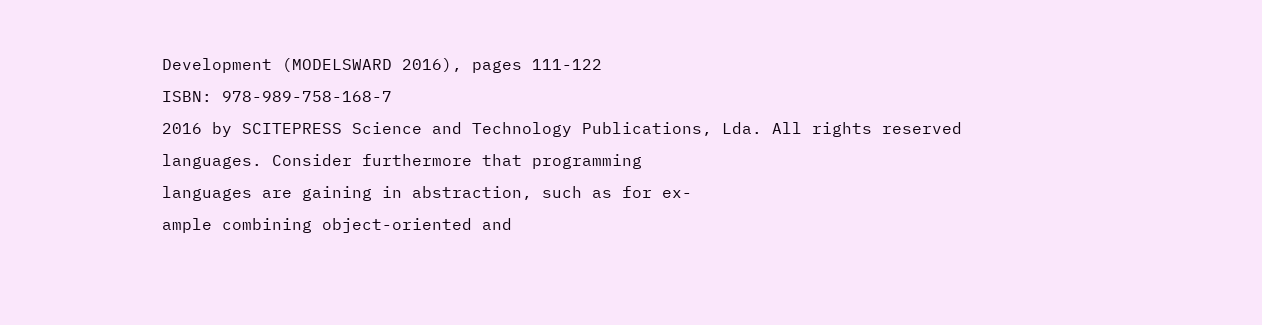Development (MODELSWARD 2016), pages 111-122
ISBN: 978-989-758-168-7
2016 by SCITEPRESS Science and Technology Publications, Lda. All rights reserved
languages. Consider furthermore that programming
languages are gaining in abstraction, such as for ex-
ample combining object-oriented and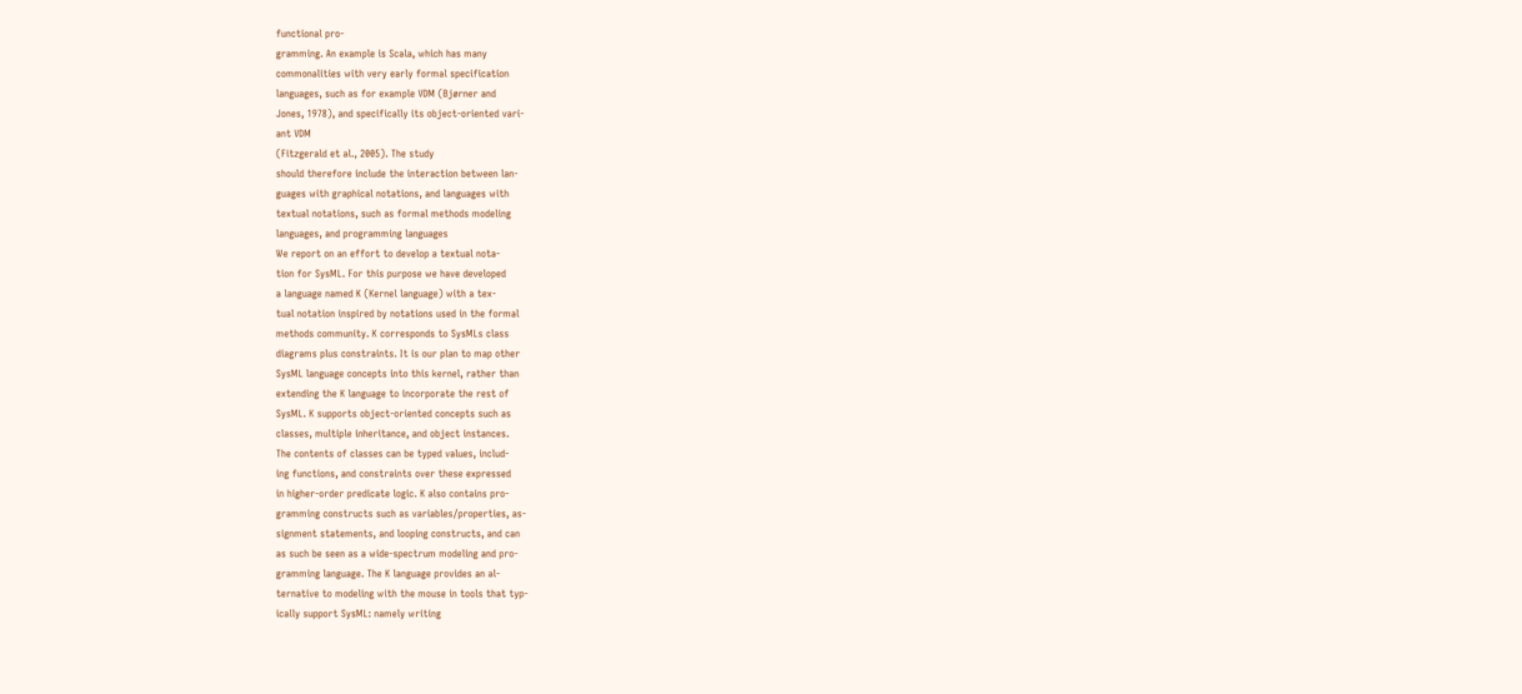functional pro-
gramming. An example is Scala, which has many
commonalities with very early formal specification
languages, such as for example VDM (Bjørner and
Jones, 1978), and specifically its object-oriented vari-
ant VDM
(Fitzgerald et al., 2005). The study
should therefore include the interaction between lan-
guages with graphical notations, and languages with
textual notations, such as formal methods modeling
languages, and programming languages
We report on an effort to develop a textual nota-
tion for SysML. For this purpose we have developed
a language named K (Kernel language) with a tex-
tual notation inspired by notations used in the formal
methods community. K corresponds to SysMLs class
diagrams plus constraints. It is our plan to map other
SysML language concepts into this kernel, rather than
extending the K language to incorporate the rest of
SysML. K supports object-oriented concepts such as
classes, multiple inheritance, and object instances.
The contents of classes can be typed values, includ-
ing functions, and constraints over these expressed
in higher-order predicate logic. K also contains pro-
gramming constructs such as variables/properties, as-
signment statements, and looping constructs, and can
as such be seen as a wide-spectrum modeling and pro-
gramming language. The K language provides an al-
ternative to modeling with the mouse in tools that typ-
ically support SysML: namely writing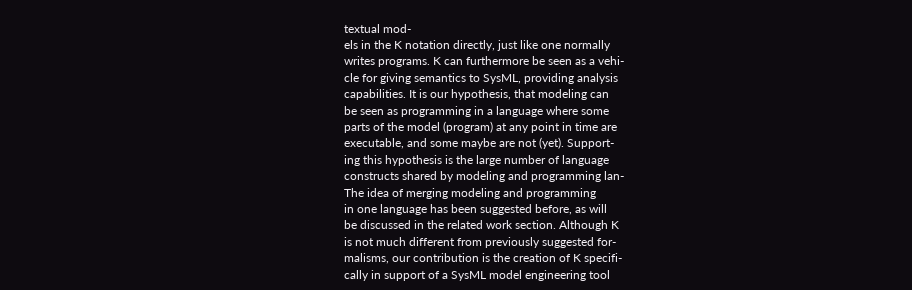textual mod-
els in the K notation directly, just like one normally
writes programs. K can furthermore be seen as a vehi-
cle for giving semantics to SysML, providing analysis
capabilities. It is our hypothesis, that modeling can
be seen as programming in a language where some
parts of the model (program) at any point in time are
executable, and some maybe are not (yet). Support-
ing this hypothesis is the large number of language
constructs shared by modeling and programming lan-
The idea of merging modeling and programming
in one language has been suggested before, as will
be discussed in the related work section. Although K
is not much different from previously suggested for-
malisms, our contribution is the creation of K specifi-
cally in support of a SysML model engineering tool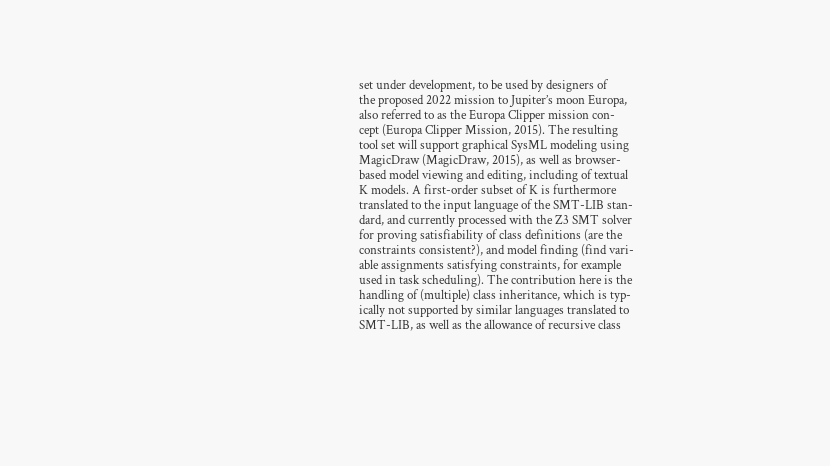set under development, to be used by designers of
the proposed 2022 mission to Jupiter’s moon Europa,
also referred to as the Europa Clipper mission con-
cept (Europa Clipper Mission, 2015). The resulting
tool set will support graphical SysML modeling using
MagicDraw (MagicDraw, 2015), as well as browser-
based model viewing and editing, including of textual
K models. A first-order subset of K is furthermore
translated to the input language of the SMT-LIB stan-
dard, and currently processed with the Z3 SMT solver
for proving satisfiability of class definitions (are the
constraints consistent?), and model finding (find vari-
able assignments satisfying constraints, for example
used in task scheduling). The contribution here is the
handling of (multiple) class inheritance, which is typ-
ically not supported by similar languages translated to
SMT-LIB, as well as the allowance of recursive class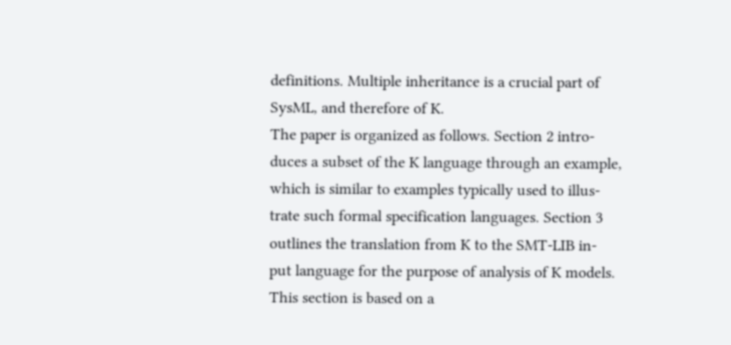definitions. Multiple inheritance is a crucial part of
SysML, and therefore of K.
The paper is organized as follows. Section 2 intro-
duces a subset of the K language through an example,
which is similar to examples typically used to illus-
trate such formal specification languages. Section 3
outlines the translation from K to the SMT-LIB in-
put language for the purpose of analysis of K models.
This section is based on a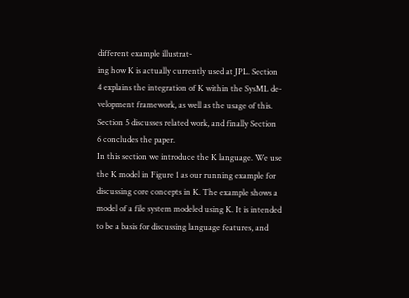different example illustrat-
ing how K is actually currently used at JPL. Section
4 explains the integration of K within the SysML de-
velopment framework, as well as the usage of this.
Section 5 discusses related work, and finally Section
6 concludes the paper.
In this section we introduce the K language. We use
the K model in Figure 1 as our running example for
discussing core concepts in K. The example shows a
model of a file system modeled using K. It is intended
to be a basis for discussing language features, and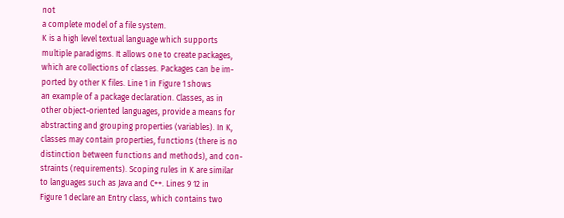not
a complete model of a file system.
K is a high level textual language which supports
multiple paradigms. It allows one to create packages,
which are collections of classes. Packages can be im-
ported by other K files. Line 1 in Figure 1 shows
an example of a package declaration. Classes, as in
other object-oriented languages, provide a means for
abstracting and grouping properties (variables). In K,
classes may contain properties, functions (there is no
distinction between functions and methods), and con-
straints (requirements). Scoping rules in K are similar
to languages such as Java and C++. Lines 9 12 in
Figure 1 declare an Entry class, which contains two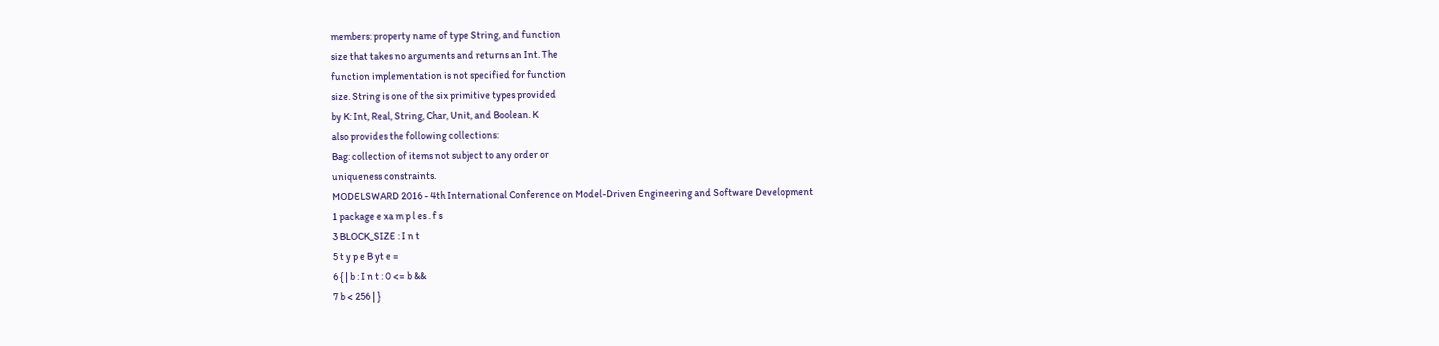members: property name of type String, and function
size that takes no arguments and returns an Int. The
function implementation is not specified for function
size. String is one of the six primitive types provided
by K: Int, Real, String, Char, Unit, and Boolean. K
also provides the following collections:
Bag: collection of items not subject to any order or
uniqueness constraints.
MODELSWARD 2016 - 4th International Conference on Model-Driven Engineering and Software Development
1 package e xa m p l es . f s
3 BLOCK_SIZE : I n t
5 t y p e B yt e =
6 { | b : I n t : 0 <= b &&
7 b < 256 | }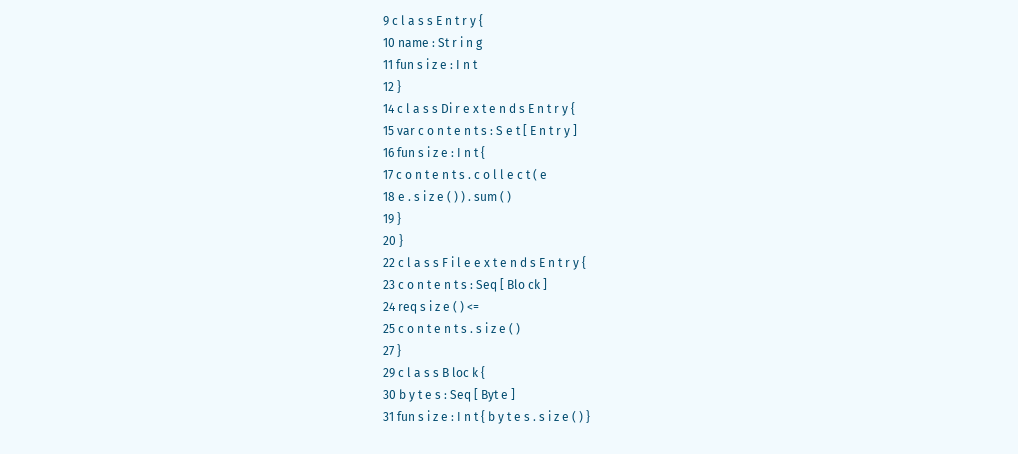9 c l a s s E n t r y {
10 name : St r i n g
11 fun s i z e : I n t
12 }
14 c l a s s Di r e x t e n d s E n t r y {
15 var c o n t e n t s : S e t [ E n t r y ]
16 fun s i z e : I n t {
17 c o n t e n t s . c o l l e c t ( e
18 e . s i z e ( ) ) . sum ( )
19 }
20 }
22 c l a s s F i l e e x t e n d s E n t r y {
23 c o n t e n t s : Seq [ Blo ck ]
24 req s i z e ( ) <=
25 c o n t e n t s . s i z e ( )
27 }
29 c l a s s B loc k {
30 b y t e s : Seq [ Byt e ]
31 fun s i z e : I n t { b y t e s . s i z e ( ) }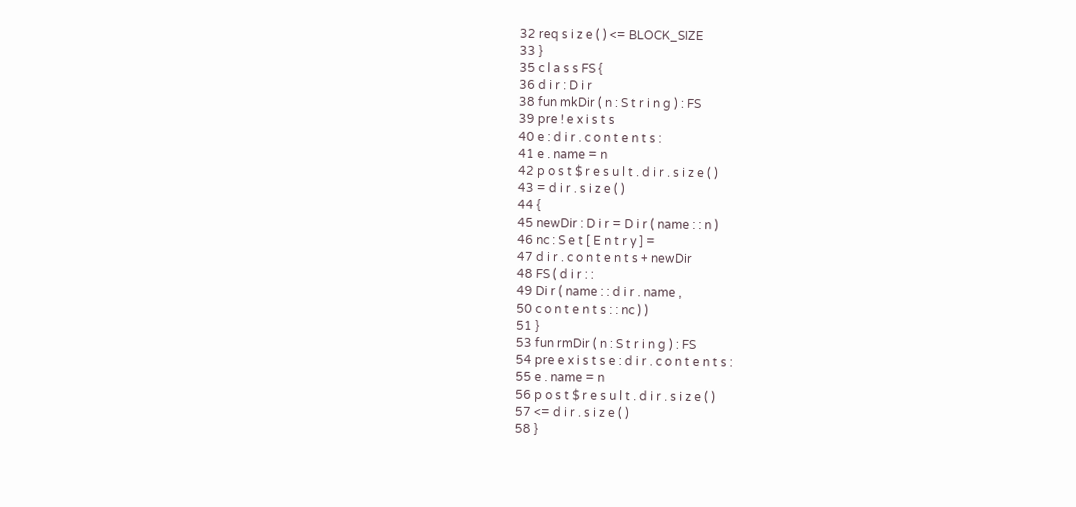32 req s i z e ( ) <= BLOCK_SIZE
33 }
35 c l a s s FS {
36 d i r : D i r
38 fun mkDir ( n : S t r i n g ) : FS
39 pre ! e x i s t s
40 e : d i r . c o n t e n t s :
41 e . name = n
42 p o s t $ r e s u l t . d i r . s i z e ( )
43 = d i r . s i z e ( )
44 {
45 newDir : D i r = D i r ( name : : n )
46 nc : S e t [ E n t r y ] =
47 d i r . c o n t e n t s + newDir
48 FS ( d i r : :
49 Di r ( name : : d i r . name ,
50 c o n t e n t s : : nc ) )
51 }
53 fun rmDir ( n : S t r i n g ) : FS
54 pre e x i s t s e : d i r . c o n t e n t s :
55 e . name = n
56 p o s t $ r e s u l t . d i r . s i z e ( )
57 <= d i r . s i z e ( )
58 }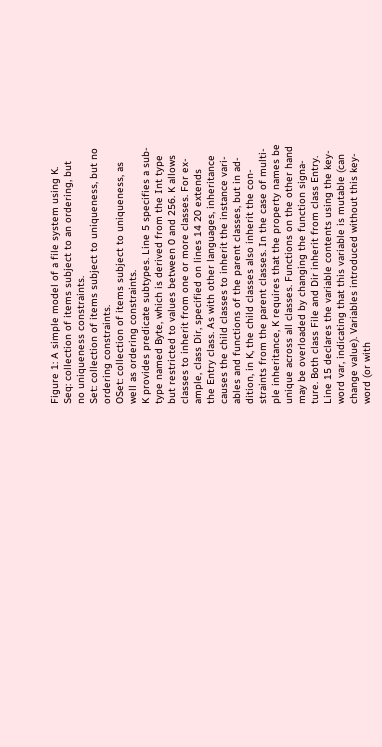Figure 1: A simple model of a file system using K.
Seq: collection of items subject to an ordering, but
no uniqueness constraints.
Set: collection of items subject to uniqueness, but no
ordering constraints.
OSet: collection of items subject to uniqueness, as
well as ordering constraints.
K provides predicate subtypes. Line 5 specifies a sub-
type named Byte, which is derived from the Int type
but restricted to values between 0 and 256. K allows
classes to inherit from one or more classes. For ex-
ample, class Dir, specified on lines 14 20 extends
the Entry class. As with other languages, inheritance
causes the child classes to inherit the instance vari-
ables and functions of the parent classes, but in ad-
dition, in K, the child classes also inherit the con-
straints from the parent classes. In the case of multi-
ple inheritance, K requires that the property names be
unique across all classes. Functions on the other hand
may be overloaded by changing the function signa-
ture. Both class File and Dir inherit from class Entry.
Line 15 declares the variable contents using the key-
word var, indicating that this variable is mutable (can
change value). Variables introduced without this key-
word (or with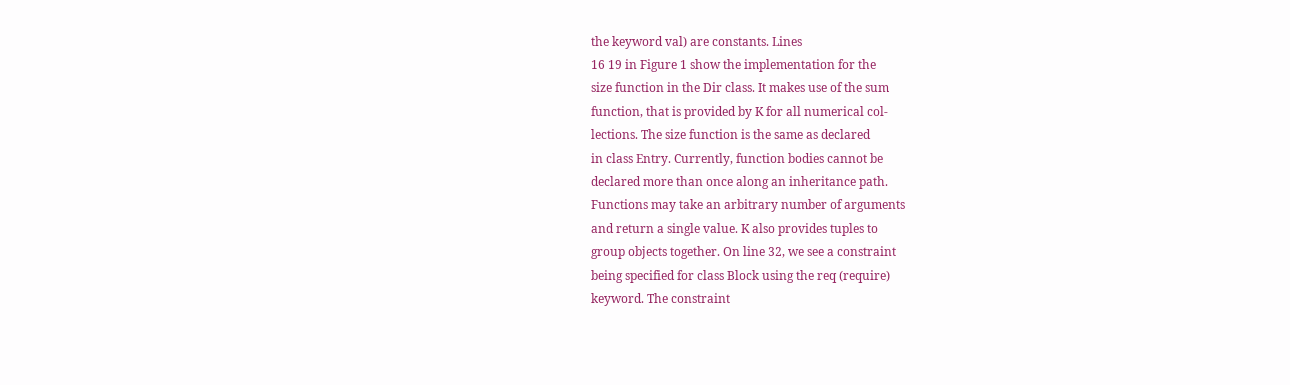the keyword val) are constants. Lines
16 19 in Figure 1 show the implementation for the
size function in the Dir class. It makes use of the sum
function, that is provided by K for all numerical col-
lections. The size function is the same as declared
in class Entry. Currently, function bodies cannot be
declared more than once along an inheritance path.
Functions may take an arbitrary number of arguments
and return a single value. K also provides tuples to
group objects together. On line 32, we see a constraint
being specified for class Block using the req (require)
keyword. The constraint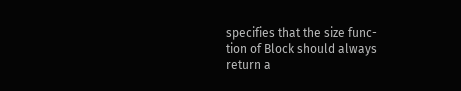specifies that the size func-
tion of Block should always return a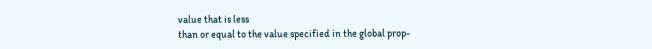value that is less
than or equal to the value specified in the global prop-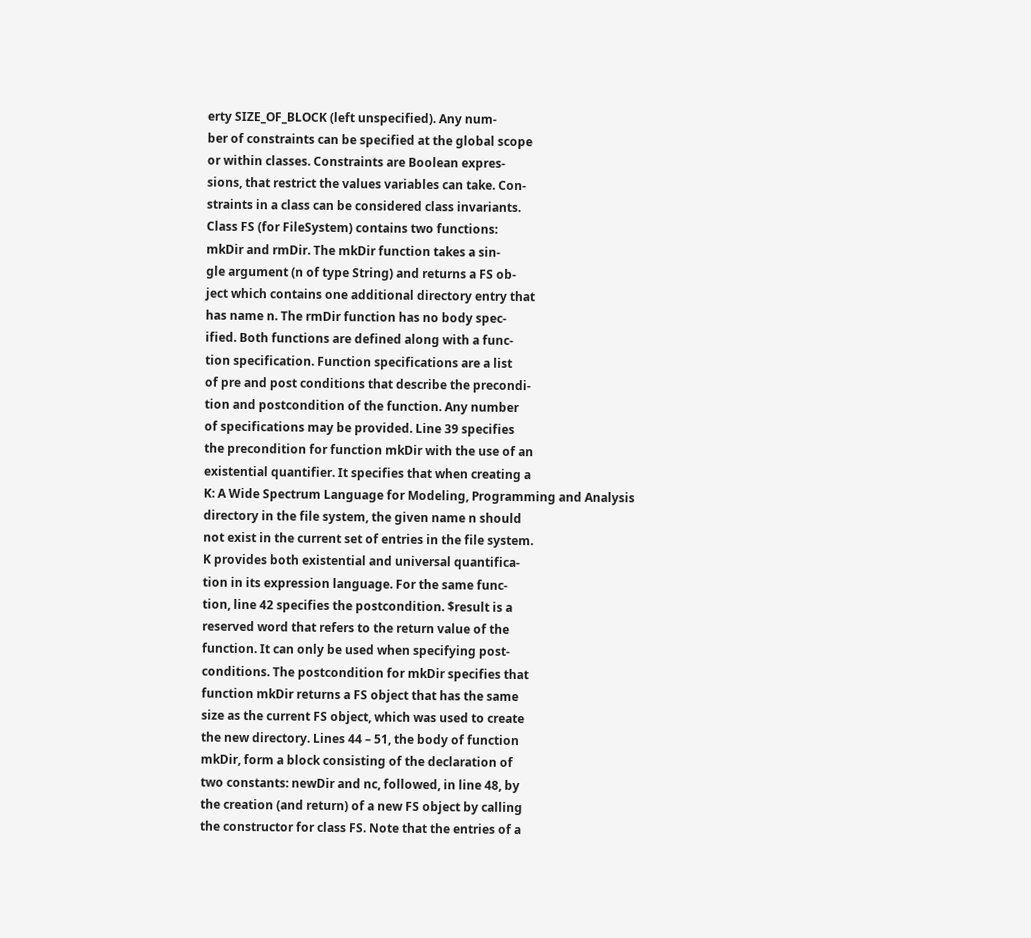erty SIZE_OF_BLOCK (left unspecified). Any num-
ber of constraints can be specified at the global scope
or within classes. Constraints are Boolean expres-
sions, that restrict the values variables can take. Con-
straints in a class can be considered class invariants.
Class FS (for FileSystem) contains two functions:
mkDir and rmDir. The mkDir function takes a sin-
gle argument (n of type String) and returns a FS ob-
ject which contains one additional directory entry that
has name n. The rmDir function has no body spec-
ified. Both functions are defined along with a func-
tion specification. Function specifications are a list
of pre and post conditions that describe the precondi-
tion and postcondition of the function. Any number
of specifications may be provided. Line 39 specifies
the precondition for function mkDir with the use of an
existential quantifier. It specifies that when creating a
K: A Wide Spectrum Language for Modeling, Programming and Analysis
directory in the file system, the given name n should
not exist in the current set of entries in the file system.
K provides both existential and universal quantifica-
tion in its expression language. For the same func-
tion, line 42 specifies the postcondition. $result is a
reserved word that refers to the return value of the
function. It can only be used when specifying post-
conditions. The postcondition for mkDir specifies that
function mkDir returns a FS object that has the same
size as the current FS object, which was used to create
the new directory. Lines 44 – 51, the body of function
mkDir, form a block consisting of the declaration of
two constants: newDir and nc, followed, in line 48, by
the creation (and return) of a new FS object by calling
the constructor for class FS. Note that the entries of a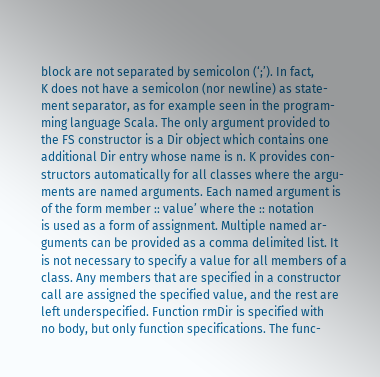block are not separated by semicolon (‘;’). In fact,
K does not have a semicolon (nor newline) as state-
ment separator, as for example seen in the program-
ming language Scala. The only argument provided to
the FS constructor is a Dir object which contains one
additional Dir entry whose name is n. K provides con-
structors automatically for all classes where the argu-
ments are named arguments. Each named argument is
of the form member :: value’ where the :: notation
is used as a form of assignment. Multiple named ar-
guments can be provided as a comma delimited list. It
is not necessary to specify a value for all members of a
class. Any members that are specified in a constructor
call are assigned the specified value, and the rest are
left underspecified. Function rmDir is specified with
no body, but only function specifications. The func-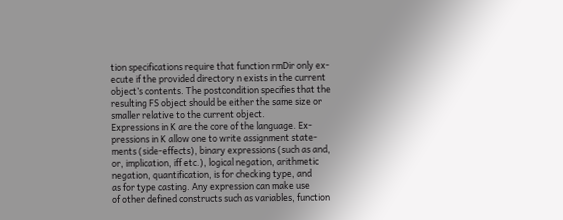tion specifications require that function rmDir only ex-
ecute if the provided directory n exists in the current
object’s contents. The postcondition specifies that the
resulting FS object should be either the same size or
smaller relative to the current object.
Expressions in K are the core of the language. Ex-
pressions in K allow one to write assignment state-
ments (side-effects), binary expressions (such as and,
or, implication, iff etc.), logical negation, arithmetic
negation, quantification, is for checking type, and
as for type casting. Any expression can make use
of other defined constructs such as variables, function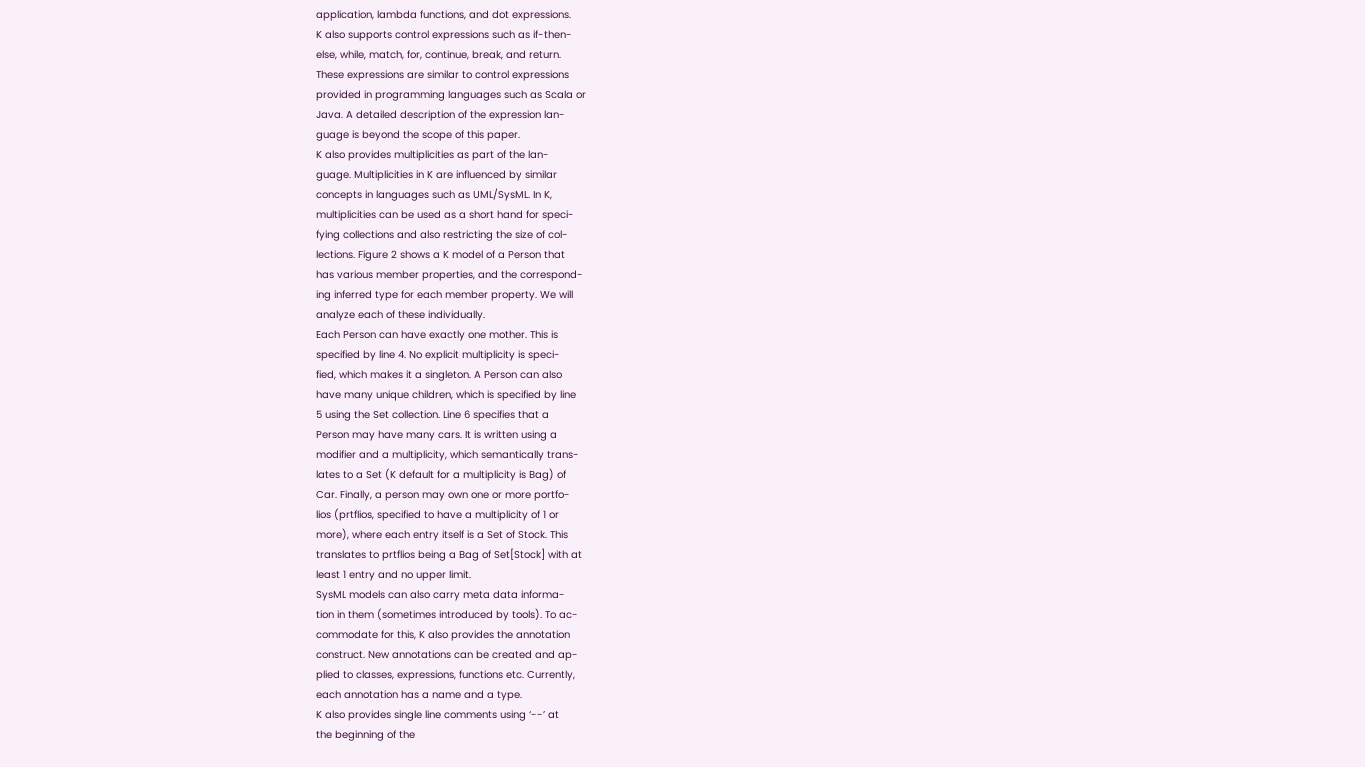application, lambda functions, and dot expressions.
K also supports control expressions such as if-then-
else, while, match, for, continue, break, and return.
These expressions are similar to control expressions
provided in programming languages such as Scala or
Java. A detailed description of the expression lan-
guage is beyond the scope of this paper.
K also provides multiplicities as part of the lan-
guage. Multiplicities in K are influenced by similar
concepts in languages such as UML/SysML. In K,
multiplicities can be used as a short hand for speci-
fying collections and also restricting the size of col-
lections. Figure 2 shows a K model of a Person that
has various member properties, and the correspond-
ing inferred type for each member property. We will
analyze each of these individually.
Each Person can have exactly one mother. This is
specified by line 4. No explicit multiplicity is speci-
fied, which makes it a singleton. A Person can also
have many unique children, which is specified by line
5 using the Set collection. Line 6 specifies that a
Person may have many cars. It is written using a
modifier and a multiplicity, which semantically trans-
lates to a Set (K default for a multiplicity is Bag) of
Car. Finally, a person may own one or more portfo-
lios (prtflios, specified to have a multiplicity of 1 or
more), where each entry itself is a Set of Stock. This
translates to prtflios being a Bag of Set[Stock] with at
least 1 entry and no upper limit.
SysML models can also carry meta data informa-
tion in them (sometimes introduced by tools). To ac-
commodate for this, K also provides the annotation
construct. New annotations can be created and ap-
plied to classes, expressions, functions etc. Currently,
each annotation has a name and a type.
K also provides single line comments using ‘--’ at
the beginning of the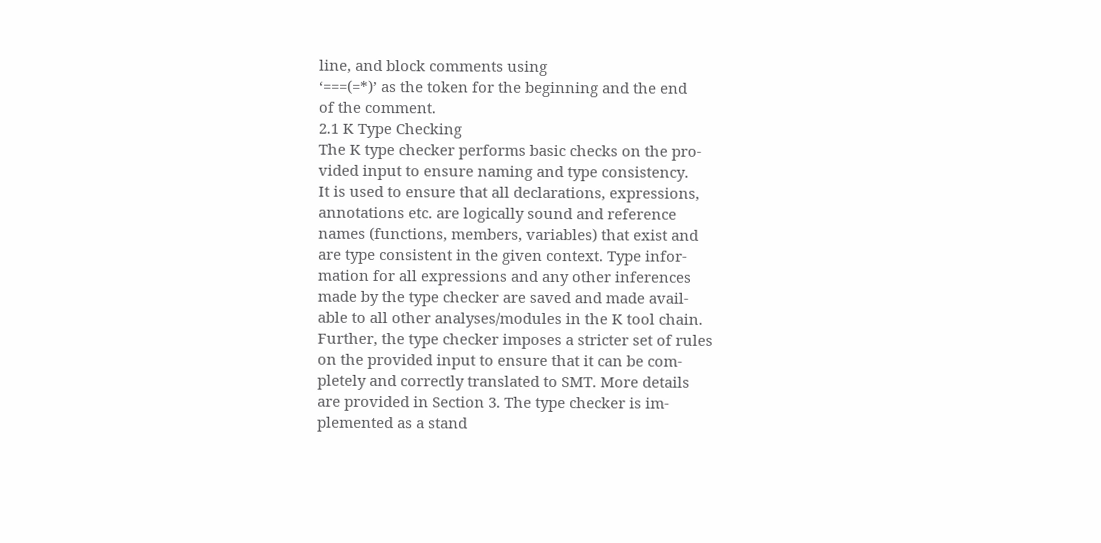line, and block comments using
‘===(=*)’ as the token for the beginning and the end
of the comment.
2.1 K Type Checking
The K type checker performs basic checks on the pro-
vided input to ensure naming and type consistency.
It is used to ensure that all declarations, expressions,
annotations etc. are logically sound and reference
names (functions, members, variables) that exist and
are type consistent in the given context. Type infor-
mation for all expressions and any other inferences
made by the type checker are saved and made avail-
able to all other analyses/modules in the K tool chain.
Further, the type checker imposes a stricter set of rules
on the provided input to ensure that it can be com-
pletely and correctly translated to SMT. More details
are provided in Section 3. The type checker is im-
plemented as a stand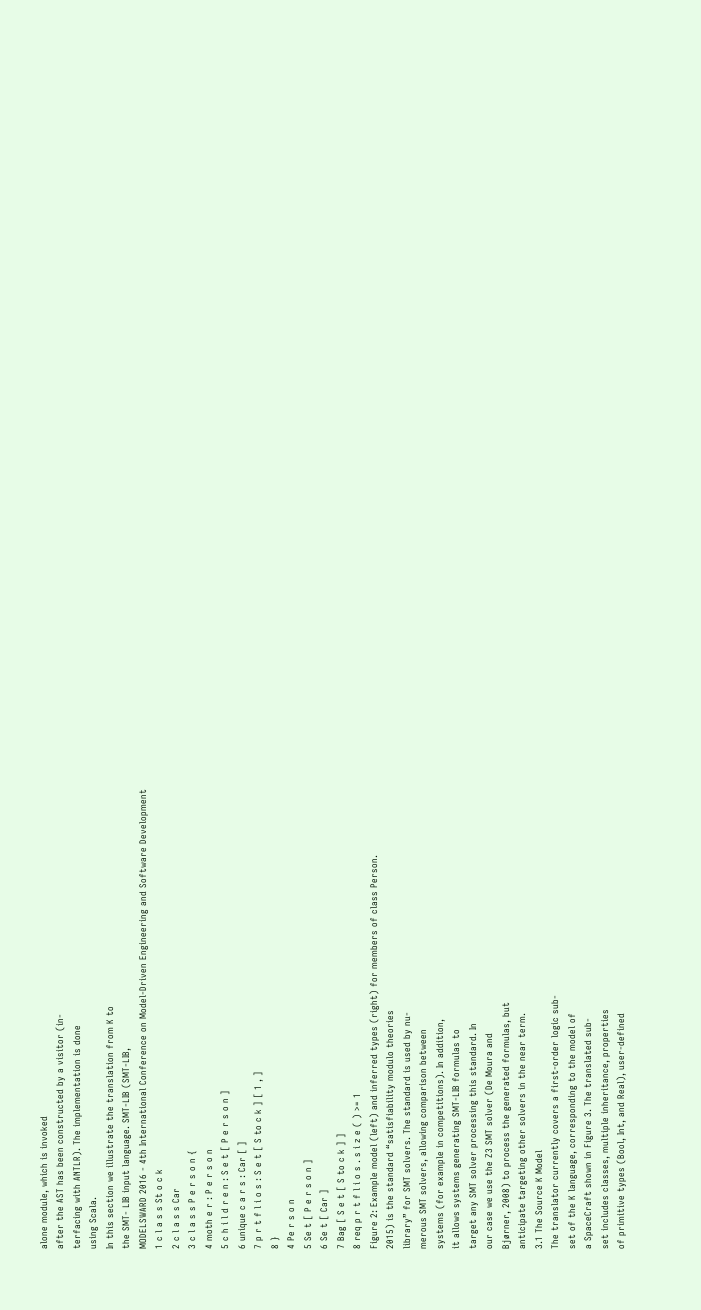alone module, which is invoked
after the AST has been constructed by a visitor (in-
terfacing with ANTLR). The implementation is done
using Scala.
In this section we illustrate the translation from K to
the SMT- LIB input language. SMT-LIB (SMT-LIB,
MODELSWARD 2016 - 4th International Conference on Model-Driven Engineering and Software Development
1 c l a s s St o c k
2 c l a s s Car
3 c l a s s P e r s o n {
4 moth e r : P e r s o n
5 c h i l d r e n : S e t [ P e r s o n ]
6 unique c a r s : Car [ ]
7 p r t f l i o s : S e t [ S to c k ] [ 1 , ]
8 }
4 Pe r s o n
5 Se t [ P e r s o n ]
6 Se t [ Car ]
7 Bag [ S e t [ S to c k ] ]
8 req p r t f l i o s . s i z e ( ) >= 1
Figure 2: Example model (left) and inferred types (right) for members of class Person.
2015) is the standard “satisfiability modulo theories
library” for SMT solvers. The standard is used by nu-
merous SMT solvers, allowing comparison between
systems (for example in competitions). In addition,
it allows systems generating SMT-LIB formulas to
target any SMT solver processing this standard. In
our case we use the Z3 SMT solver (De Moura and
Bjørner, 2008) to process the generated formulas, but
anticipate targeting other solvers in the near term.
3.1 The Source K Model
The translator currently covers a first-order logic sub-
set of the K language, corresponding to the model of
a SpaceCraft shown in Figure 3. The translated sub-
set includes classes, multiple inheritance, properties
of primitive types (Bool, Int, and Real), user-defined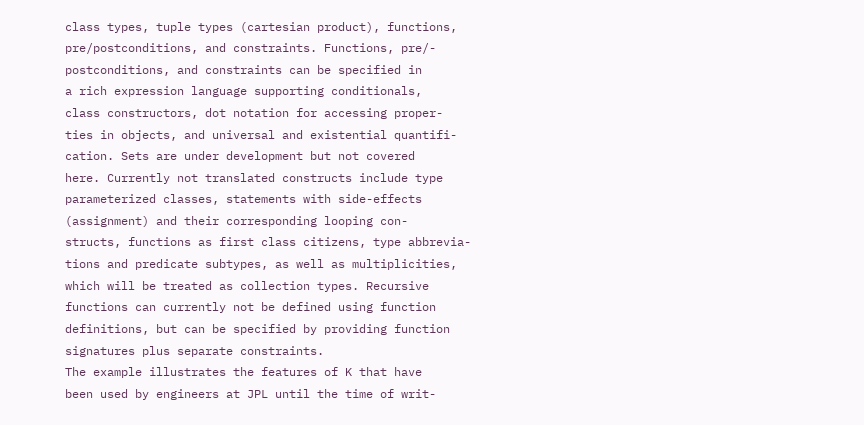class types, tuple types (cartesian product), functions,
pre/postconditions, and constraints. Functions, pre/-
postconditions, and constraints can be specified in
a rich expression language supporting conditionals,
class constructors, dot notation for accessing proper-
ties in objects, and universal and existential quantifi-
cation. Sets are under development but not covered
here. Currently not translated constructs include type
parameterized classes, statements with side-effects
(assignment) and their corresponding looping con-
structs, functions as first class citizens, type abbrevia-
tions and predicate subtypes, as well as multiplicities,
which will be treated as collection types. Recursive
functions can currently not be defined using function
definitions, but can be specified by providing function
signatures plus separate constraints.
The example illustrates the features of K that have
been used by engineers at JPL until the time of writ-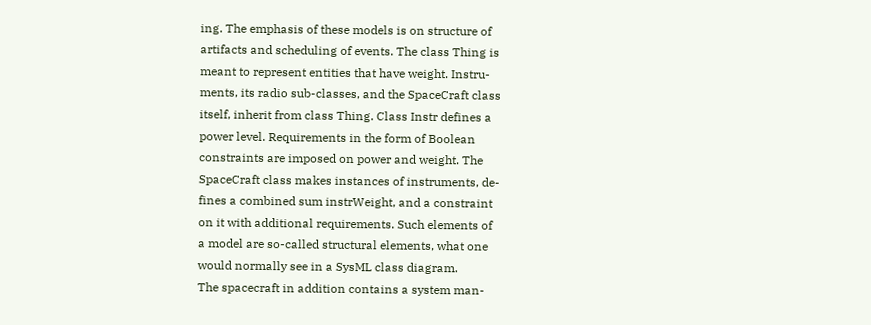ing. The emphasis of these models is on structure of
artifacts and scheduling of events. The class Thing is
meant to represent entities that have weight. Instru-
ments, its radio sub-classes, and the SpaceCraft class
itself, inherit from class Thing. Class Instr defines a
power level. Requirements in the form of Boolean
constraints are imposed on power and weight. The
SpaceCraft class makes instances of instruments, de-
fines a combined sum instrWeight, and a constraint
on it with additional requirements. Such elements of
a model are so-called structural elements, what one
would normally see in a SysML class diagram.
The spacecraft in addition contains a system man-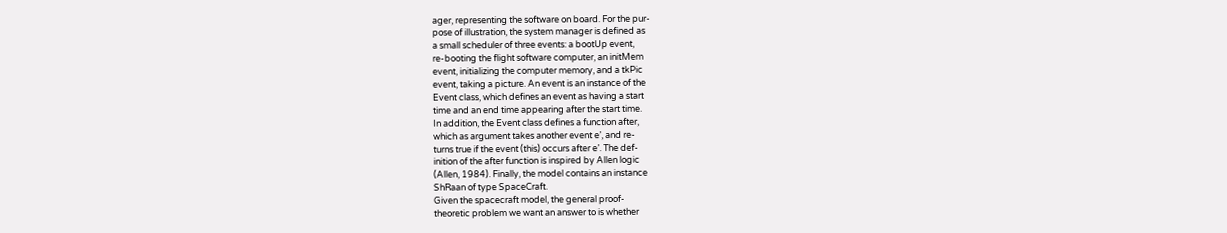ager, representing the software on board. For the pur-
pose of illustration, the system manager is defined as
a small scheduler of three events: a bootUp event,
re-booting the flight software computer, an initMem
event, initializing the computer memory, and a tkPic
event, taking a picture. An event is an instance of the
Event class, which defines an event as having a start
time and an end time appearing after the start time.
In addition, the Event class defines a function after,
which as argument takes another event e’, and re-
turns true if the event (this) occurs after e’. The def-
inition of the after function is inspired by Allen logic
(Allen, 1984). Finally, the model contains an instance
ShRaan of type SpaceCraft.
Given the spacecraft model, the general proof-
theoretic problem we want an answer to is whether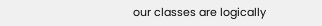our classes are logically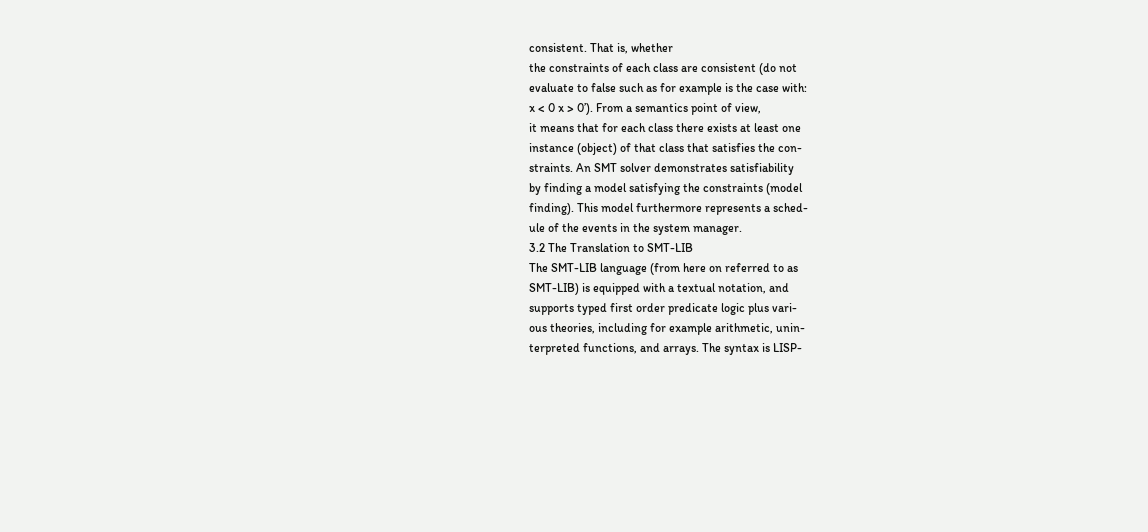consistent. That is, whether
the constraints of each class are consistent (do not
evaluate to false such as for example is the case with:
x < 0 x > 0’). From a semantics point of view,
it means that for each class there exists at least one
instance (object) of that class that satisfies the con-
straints. An SMT solver demonstrates satisfiability
by finding a model satisfying the constraints (model
finding). This model furthermore represents a sched-
ule of the events in the system manager.
3.2 The Translation to SMT-LIB
The SMT-LIB language (from here on referred to as
SMT-LIB) is equipped with a textual notation, and
supports typed first order predicate logic plus vari-
ous theories, including for example arithmetic, unin-
terpreted functions, and arrays. The syntax is LISP-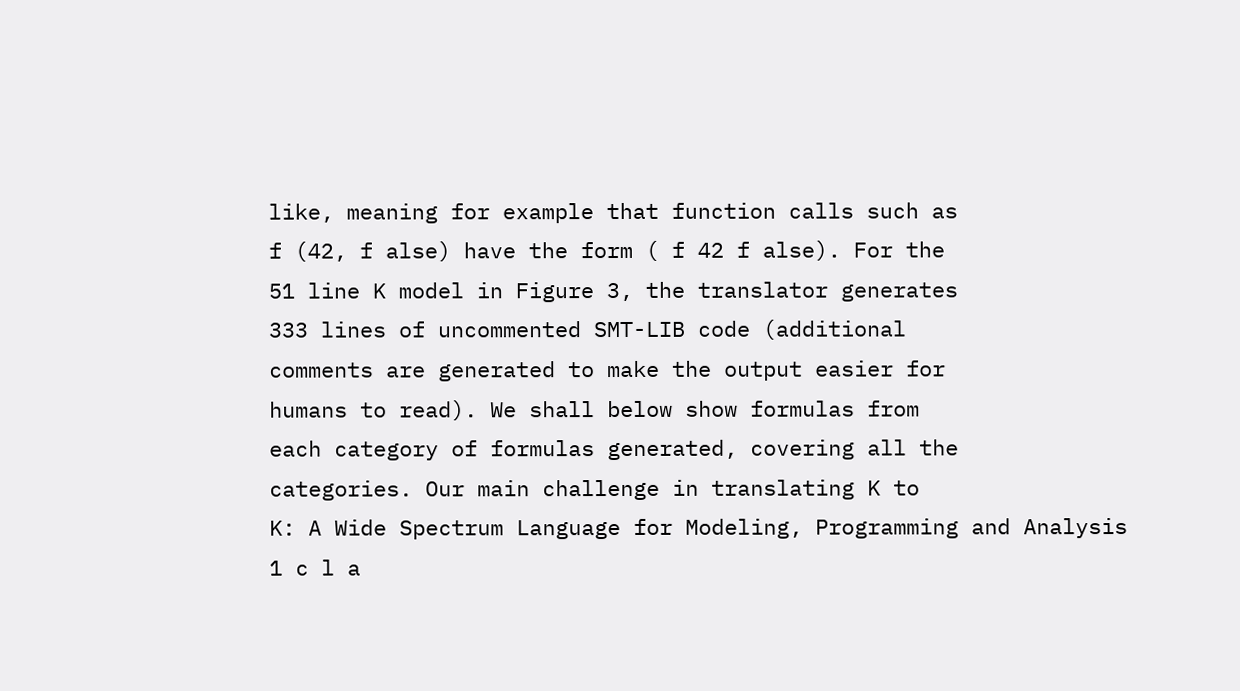like, meaning for example that function calls such as
f (42, f alse) have the form ( f 42 f alse). For the
51 line K model in Figure 3, the translator generates
333 lines of uncommented SMT-LIB code (additional
comments are generated to make the output easier for
humans to read). We shall below show formulas from
each category of formulas generated, covering all the
categories. Our main challenge in translating K to
K: A Wide Spectrum Language for Modeling, Programming and Analysis
1 c l a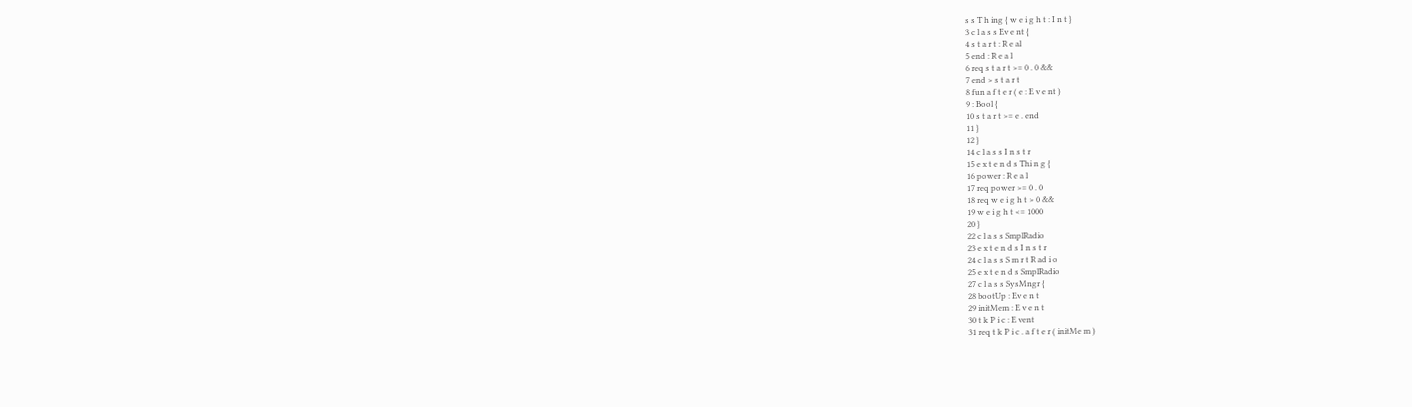s s T h ing { w e i g h t : I n t }
3 c l a s s Ev e nt {
4 s t a r t : R e al
5 end : R e a l
6 req s t a r t >= 0 . 0 &&
7 end > s t a r t
8 fun a f t e r ( e : E v e nt )
9 : Bool {
10 s t a r t >= e . end
11 }
12 }
14 c l a s s I n s t r
15 e x t e n d s Thi n g {
16 power : R e a l
17 req power >= 0 . 0
18 req w e i g h t > 0 &&
19 w e i g h t <= 1000
20 }
22 c l a s s SmplRadio
23 e x t e n d s I n s t r
24 c l a s s S m r t R ad i o
25 e x t e n d s SmplRadio
27 c l a s s SysMngr {
28 bootUp : Ev e n t
29 initMem : E v e n t
30 t k P i c : E vent
31 req t k P i c . a f t e r ( initMe m )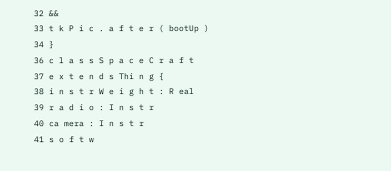32 &&
33 t k P i c . a f t e r ( bootUp )
34 }
36 c l a s s S p a c e C r a f t
37 e x t e n d s Thi n g {
38 i n s t r W e i g h t : R eal
39 r a d i o : I n s t r
40 ca mera : I n s t r
41 s o f t w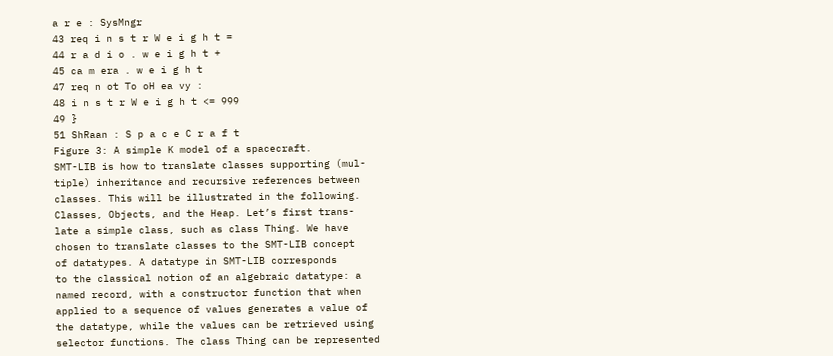a r e : SysMngr
43 req i n s t r W e i g h t =
44 r a d i o . w e i g h t +
45 ca m era . w e i g h t
47 req n ot To oH ea vy :
48 i n s t r W e i g h t <= 999
49 }
51 ShRaan : S p a c e C r a f t
Figure 3: A simple K model of a spacecraft.
SMT-LIB is how to translate classes supporting (mul-
tiple) inheritance and recursive references between
classes. This will be illustrated in the following.
Classes, Objects, and the Heap. Let’s first trans-
late a simple class, such as class Thing. We have
chosen to translate classes to the SMT-LIB concept
of datatypes. A datatype in SMT-LIB corresponds
to the classical notion of an algebraic datatype: a
named record, with a constructor function that when
applied to a sequence of values generates a value of
the datatype, while the values can be retrieved using
selector functions. The class Thing can be represented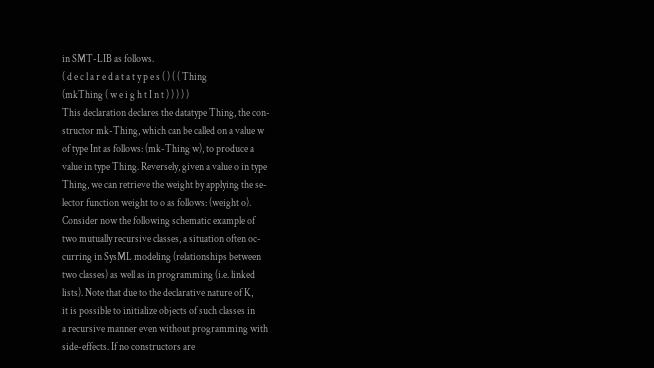in SMT-LIB as follows.
( d e c l a r e d a t a t y p e s ( ) ( ( Thing
(mkThing ( w e i g h t I n t ) ) ) ) )
This declaration declares the datatype Thing, the con-
structor mk-Thing, which can be called on a value w
of type Int as follows: (mk-Thing w), to produce a
value in type Thing. Reversely, given a value o in type
Thing, we can retrieve the weight by applying the se-
lector function weight to o as follows: (weight o).
Consider now the following schematic example of
two mutually recursive classes, a situation often oc-
curring in SysML modeling (relationships between
two classes) as well as in programming (i.e. linked
lists). Note that due to the declarative nature of K,
it is possible to initialize objects of such classes in
a recursive manner even without programming with
side-effects. If no constructors are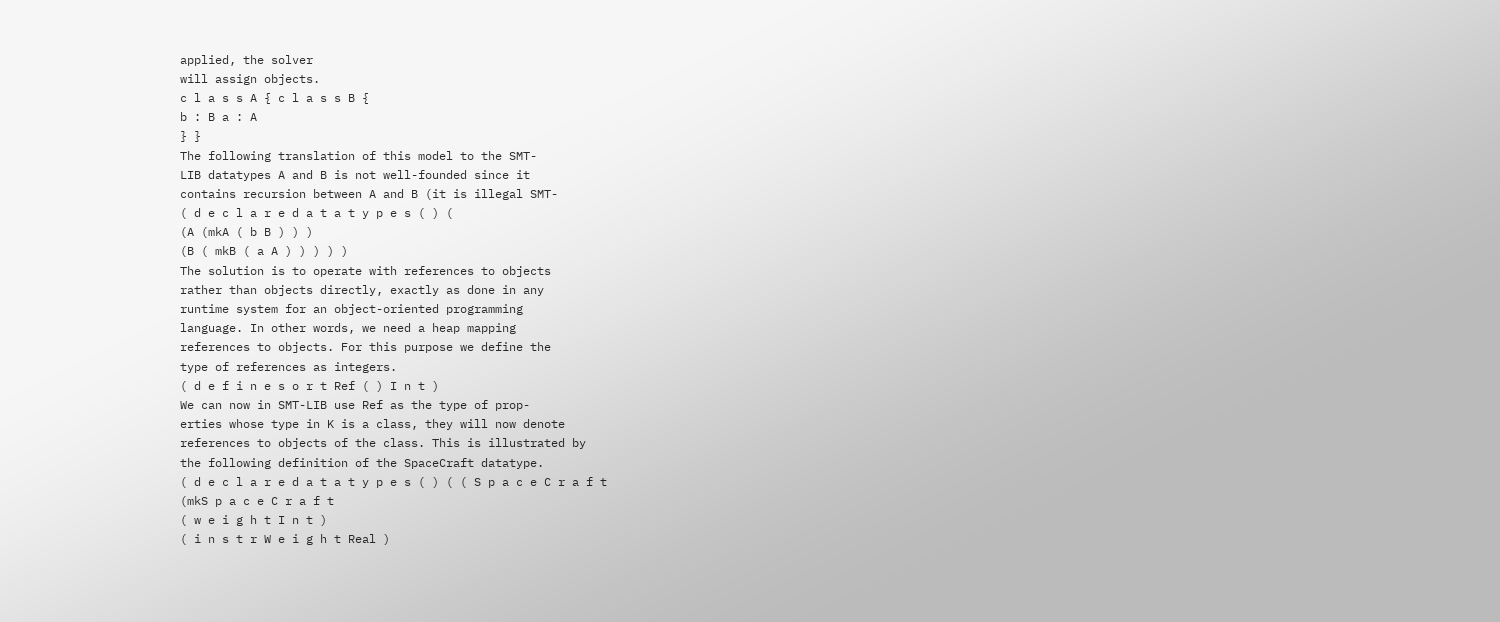applied, the solver
will assign objects.
c l a s s A { c l a s s B {
b : B a : A
} }
The following translation of this model to the SMT-
LIB datatypes A and B is not well-founded since it
contains recursion between A and B (it is illegal SMT-
( d e c l a r e d a t a t y p e s ( ) (
(A (mkA ( b B ) ) )
(B ( mkB ( a A ) ) ) ) )
The solution is to operate with references to objects
rather than objects directly, exactly as done in any
runtime system for an object-oriented programming
language. In other words, we need a heap mapping
references to objects. For this purpose we define the
type of references as integers.
( d e f i n e s o r t Ref ( ) I n t )
We can now in SMT-LIB use Ref as the type of prop-
erties whose type in K is a class, they will now denote
references to objects of the class. This is illustrated by
the following definition of the SpaceCraft datatype.
( d e c l a r e d a t a t y p e s ( ) ( ( S p a c e C r a f t
(mkS p a c e C r a f t
( w e i g h t I n t )
( i n s t r W e i g h t Real )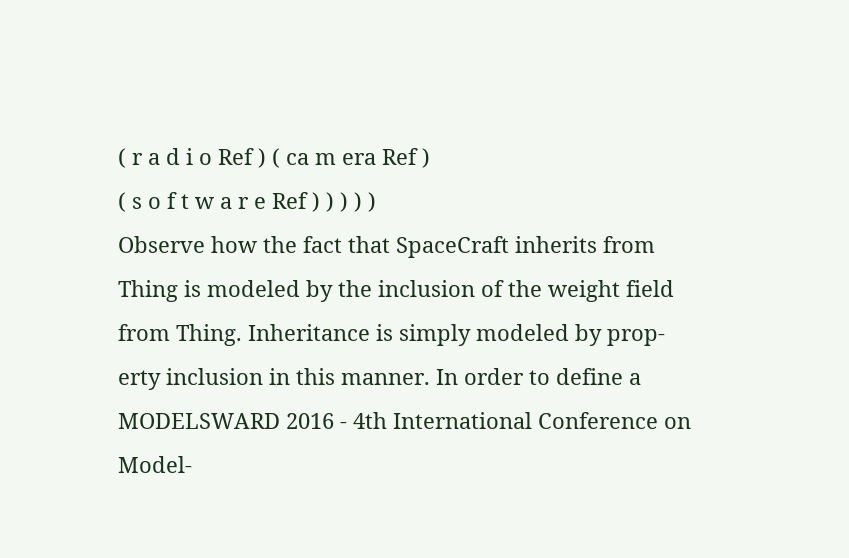( r a d i o Ref ) ( ca m era Ref )
( s o f t w a r e Ref ) ) ) ) )
Observe how the fact that SpaceCraft inherits from
Thing is modeled by the inclusion of the weight field
from Thing. Inheritance is simply modeled by prop-
erty inclusion in this manner. In order to define a
MODELSWARD 2016 - 4th International Conference on Model-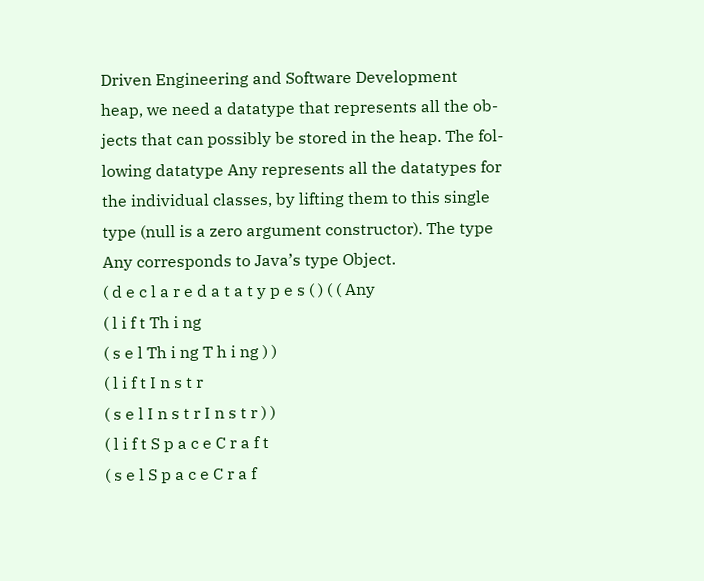Driven Engineering and Software Development
heap, we need a datatype that represents all the ob-
jects that can possibly be stored in the heap. The fol-
lowing datatype Any represents all the datatypes for
the individual classes, by lifting them to this single
type (null is a zero argument constructor). The type
Any corresponds to Java’s type Object.
( d e c l a r e d a t a t y p e s ( ) ( ( Any
( l i f t Th i ng
( s e l Th i ng T h i ng ) )
( l i f t I n s t r
( s e l I n s t r I n s t r ) )
( l i f t S p a c e C r a f t
( s e l S p a c e C r a f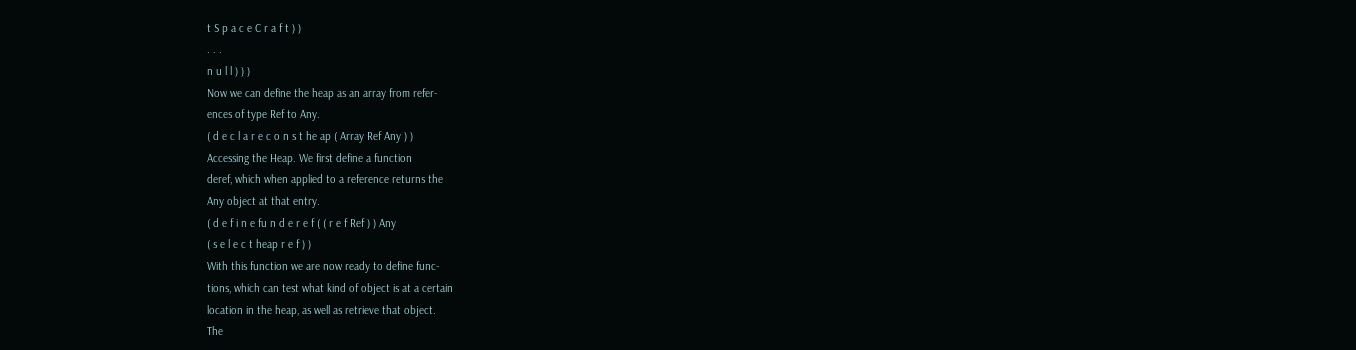t S p a c e C r a f t ) )
. . .
n u l l ) ) )
Now we can define the heap as an array from refer-
ences of type Ref to Any.
( d e c l a r e c o n s t he ap ( Array Ref Any ) )
Accessing the Heap. We first define a function
deref, which when applied to a reference returns the
Any object at that entry.
( d e f i n e fu n d e r e f ( ( r e f Ref ) ) Any
( s e l e c t heap r e f ) )
With this function we are now ready to define func-
tions, which can test what kind of object is at a certain
location in the heap, as well as retrieve that object.
The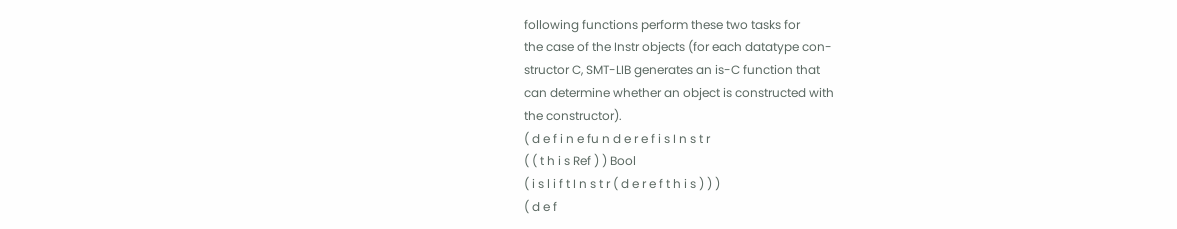following functions perform these two tasks for
the case of the Instr objects (for each datatype con-
structor C, SMT-LIB generates an is-C function that
can determine whether an object is constructed with
the constructor).
( d e f i n e fu n d e r e f i s I n s t r
( ( t h i s Ref ) ) Bool
( i s l i f t I n s t r ( d e r e f t h i s ) ) )
( d e f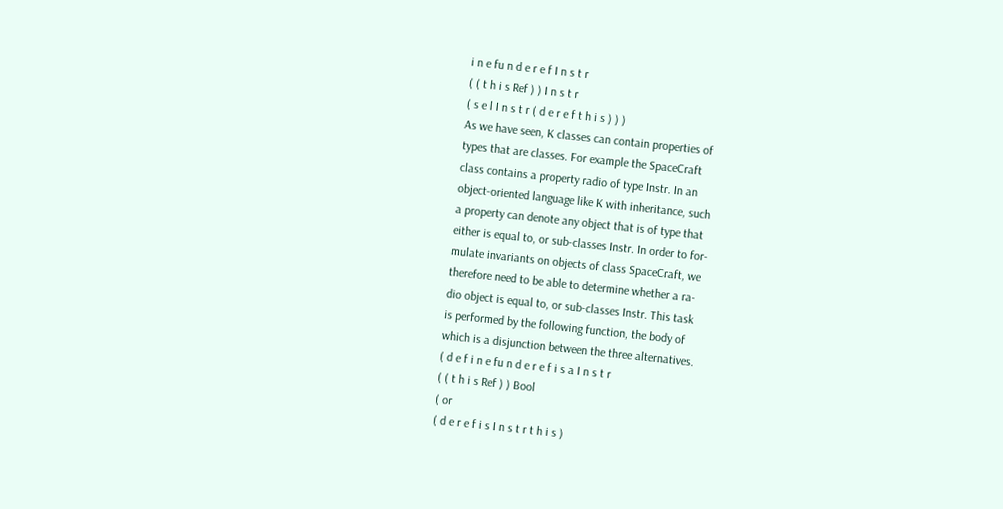i n e fu n d e r e f I n s t r
( ( t h i s Ref ) ) I n s t r
( s e l I n s t r ( d e r e f t h i s ) ) )
As we have seen, K classes can contain properties of
types that are classes. For example the SpaceCraft
class contains a property radio of type Instr. In an
object-oriented language like K with inheritance, such
a property can denote any object that is of type that
either is equal to, or sub-classes Instr. In order to for-
mulate invariants on objects of class SpaceCraft, we
therefore need to be able to determine whether a ra-
dio object is equal to, or sub-classes Instr. This task
is performed by the following function, the body of
which is a disjunction between the three alternatives.
( d e f i n e fu n d e r e f i s a I n s t r
( ( t h i s Ref ) ) Bool
( or
( d e r e f i s I n s t r t h i s )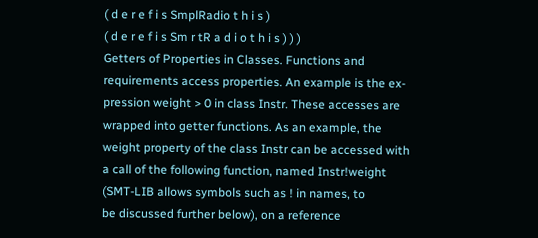( d e r e f i s SmplRadio t h i s )
( d e r e f i s Sm r tR a d i o t h i s ) ) )
Getters of Properties in Classes. Functions and
requirements access properties. An example is the ex-
pression weight > 0 in class Instr. These accesses are
wrapped into getter functions. As an example, the
weight property of the class Instr can be accessed with
a call of the following function, named Instr!weight
(SMT-LIB allows symbols such as ! in names, to
be discussed further below), on a reference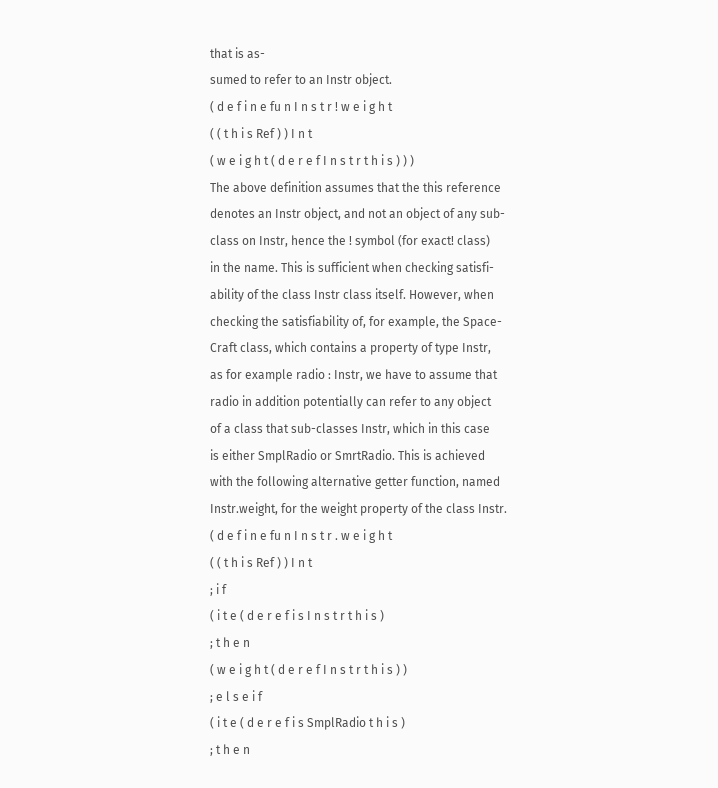that is as-
sumed to refer to an Instr object.
( d e f i n e fu n I n s t r ! w e i g h t
( ( t h i s Ref ) ) I n t
( w e i g h t ( d e r e f I n s t r t h i s ) ) )
The above definition assumes that the this reference
denotes an Instr object, and not an object of any sub-
class on Instr, hence the ! symbol (for exact! class)
in the name. This is sufficient when checking satisfi-
ability of the class Instr class itself. However, when
checking the satisfiability of, for example, the Space-
Craft class, which contains a property of type Instr,
as for example radio : Instr, we have to assume that
radio in addition potentially can refer to any object
of a class that sub-classes Instr, which in this case
is either SmplRadio or SmrtRadio. This is achieved
with the following alternative getter function, named
Instr.weight, for the weight property of the class Instr.
( d e f i n e fu n I n s t r . w e i g h t
( ( t h i s Ref ) ) I n t
; i f
( i t e ( d e r e f i s I n s t r t h i s )
; t h e n
( w e i g h t ( d e r e f I n s t r t h i s ) )
; e l s e i f
( i t e ( d e r e f i s SmplRadio t h i s )
; t h e n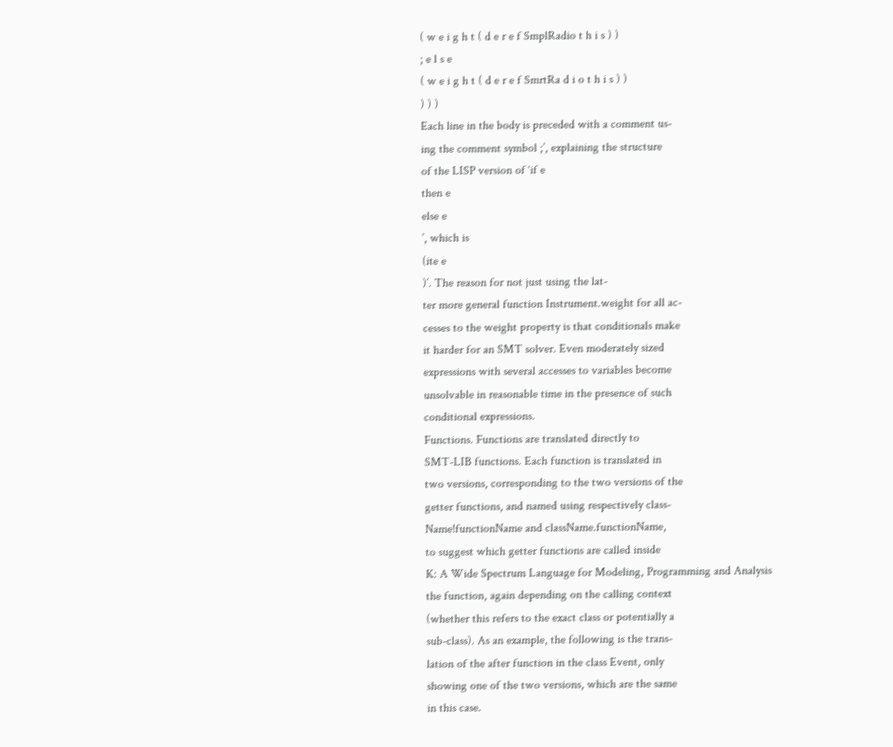( w e i g h t ( d e r e f SmplRadio t h i s ) )
; e l s e
( w e i g h t ( d e r e f SmrtRa d i o t h i s ) )
) ) )
Each line in the body is preceded with a comment us-
ing the comment symbol ;’, explaining the structure
of the LISP version of ‘if e
then e
else e
’, which is
(ite e
)’. The reason for not just using the lat-
ter more general function Instrument.weight for all ac-
cesses to the weight property is that conditionals make
it harder for an SMT solver. Even moderately sized
expressions with several accesses to variables become
unsolvable in reasonable time in the presence of such
conditional expressions.
Functions. Functions are translated directly to
SMT-LIB functions. Each function is translated in
two versions, corresponding to the two versions of the
getter functions, and named using respectively class-
Name!functionName and className.functionName,
to suggest which getter functions are called inside
K: A Wide Spectrum Language for Modeling, Programming and Analysis
the function, again depending on the calling context
(whether this refers to the exact class or potentially a
sub-class). As an example, the following is the trans-
lation of the after function in the class Event, only
showing one of the two versions, which are the same
in this case.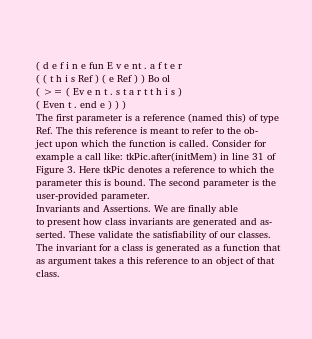( d e f i n e fun E v e nt . a f t e r
( ( t h i s Ref ) ( e Ref ) ) Bo ol
( >= ( Ev e n t . s t a r t t h i s )
( Even t . end e ) ) )
The first parameter is a reference (named this) of type
Ref. The this reference is meant to refer to the ob-
ject upon which the function is called. Consider for
example a call like: tkPic.after(initMem) in line 31 of
Figure 3. Here tkPic denotes a reference to which the
parameter this is bound. The second parameter is the
user-provided parameter.
Invariants and Assertions. We are finally able
to present how class invariants are generated and as-
serted. These validate the satisfiability of our classes.
The invariant for a class is generated as a function that
as argument takes a this reference to an object of that
class.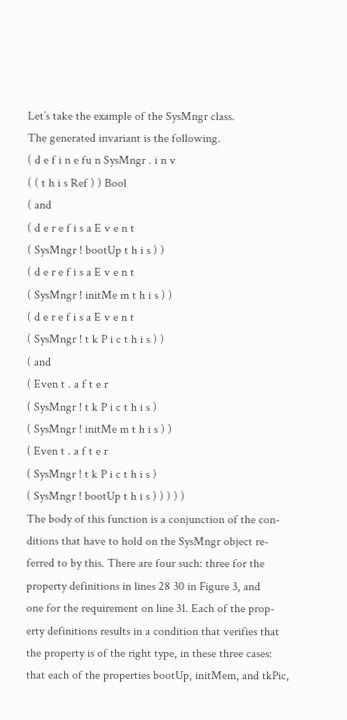Let’s take the example of the SysMngr class.
The generated invariant is the following.
( d e f i n e fu n SysMngr . i n v
( ( t h i s Ref ) ) Bool
( and
( d e r e f i s a E v e n t
( SysMngr ! bootUp t h i s ) )
( d e r e f i s a E v e n t
( SysMngr ! initMe m t h i s ) )
( d e r e f i s a E v e n t
( SysMngr ! t k P i c t h i s ) )
( and
( Even t . a f t e r
( SysMngr ! t k P i c t h i s )
( SysMngr ! initMe m t h i s ) )
( Even t . a f t e r
( SysMngr ! t k P i c t h i s )
( SysMngr ! bootUp t h i s ) ) ) ) )
The body of this function is a conjunction of the con-
ditions that have to hold on the SysMngr object re-
ferred to by this. There are four such: three for the
property definitions in lines 28 30 in Figure 3, and
one for the requirement on line 31. Each of the prop-
erty definitions results in a condition that verifies that
the property is of the right type, in these three cases:
that each of the properties bootUp, initMem, and tkPic,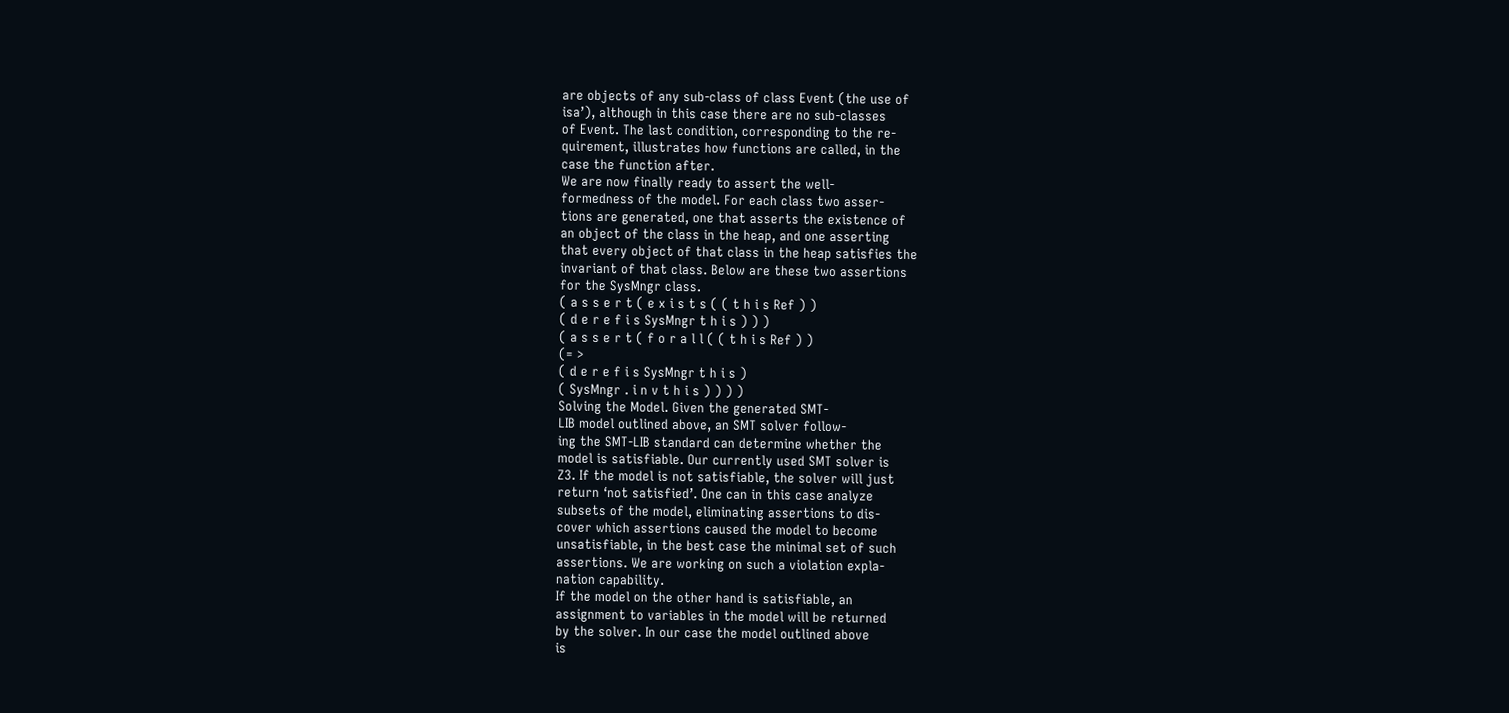are objects of any sub-class of class Event (the use of
isa’), although in this case there are no sub-classes
of Event. The last condition, corresponding to the re-
quirement, illustrates how functions are called, in the
case the function after.
We are now finally ready to assert the well-
formedness of the model. For each class two asser-
tions are generated, one that asserts the existence of
an object of the class in the heap, and one asserting
that every object of that class in the heap satisfies the
invariant of that class. Below are these two assertions
for the SysMngr class.
( a s s e r t ( e x i s t s ( ( t h i s Ref ) )
( d e r e f i s SysMngr t h i s ) ) )
( a s s e r t ( f o r a l l ( ( t h i s Ref ) )
(= >
( d e r e f i s SysMngr t h i s )
( SysMngr . i n v t h i s ) ) ) )
Solving the Model. Given the generated SMT-
LIB model outlined above, an SMT solver follow-
ing the SMT-LIB standard can determine whether the
model is satisfiable. Our currently used SMT solver is
Z3. If the model is not satisfiable, the solver will just
return ‘not satisfied’. One can in this case analyze
subsets of the model, eliminating assertions to dis-
cover which assertions caused the model to become
unsatisfiable, in the best case the minimal set of such
assertions. We are working on such a violation expla-
nation capability.
If the model on the other hand is satisfiable, an
assignment to variables in the model will be returned
by the solver. In our case the model outlined above
is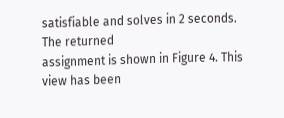satisfiable and solves in 2 seconds. The returned
assignment is shown in Figure 4. This view has been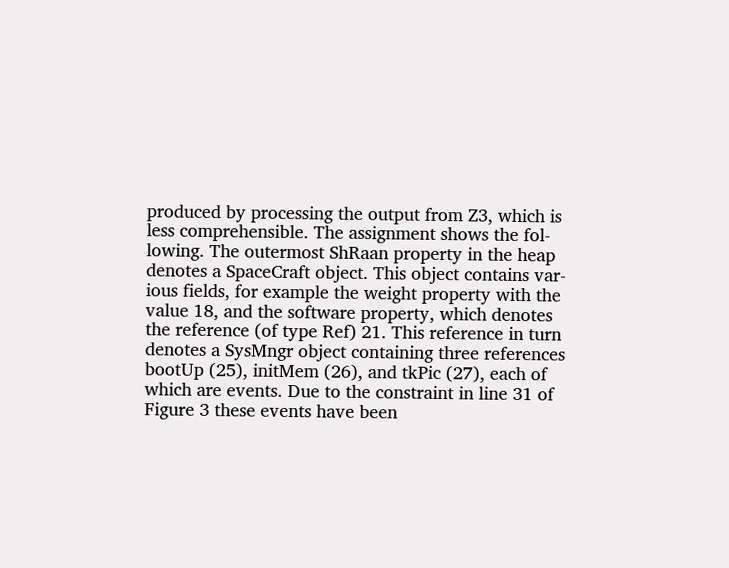produced by processing the output from Z3, which is
less comprehensible. The assignment shows the fol-
lowing. The outermost ShRaan property in the heap
denotes a SpaceCraft object. This object contains var-
ious fields, for example the weight property with the
value 18, and the software property, which denotes
the reference (of type Ref) 21. This reference in turn
denotes a SysMngr object containing three references
bootUp (25), initMem (26), and tkPic (27), each of
which are events. Due to the constraint in line 31 of
Figure 3 these events have been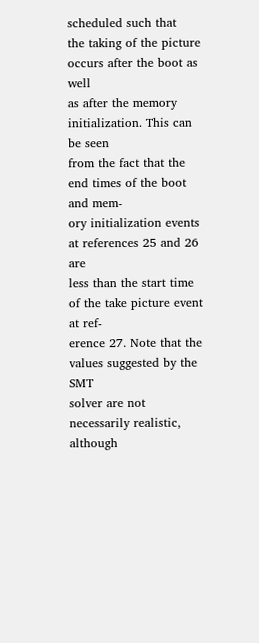scheduled such that
the taking of the picture occurs after the boot as well
as after the memory initialization. This can be seen
from the fact that the end times of the boot and mem-
ory initialization events at references 25 and 26 are
less than the start time of the take picture event at ref-
erence 27. Note that the values suggested by the SMT
solver are not necessarily realistic, although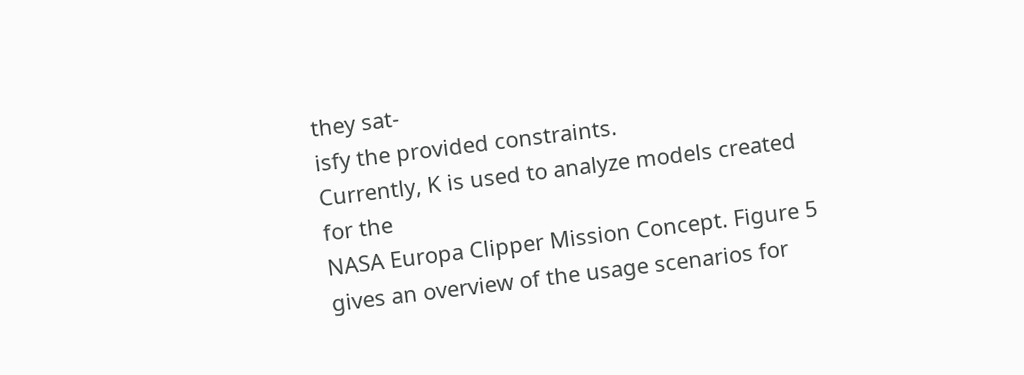they sat-
isfy the provided constraints.
Currently, K is used to analyze models created for the
NASA Europa Clipper Mission Concept. Figure 5
gives an overview of the usage scenarios for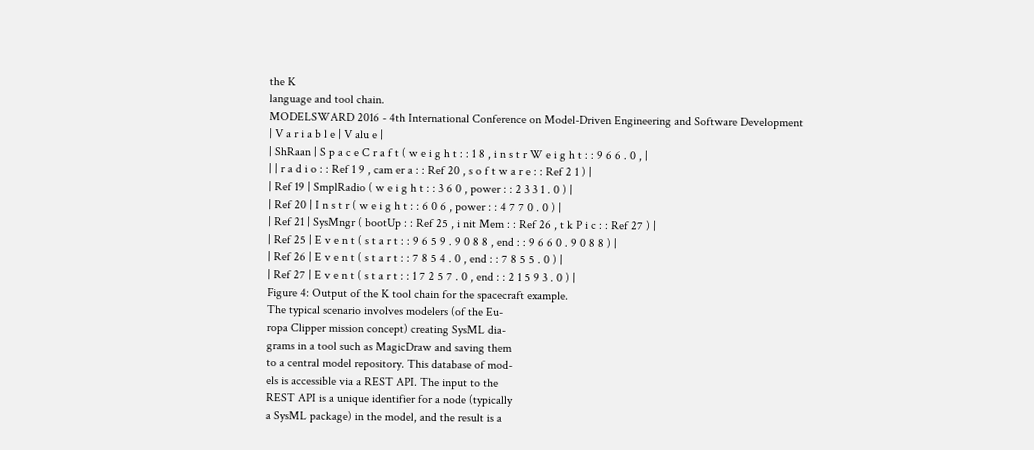the K
language and tool chain.
MODELSWARD 2016 - 4th International Conference on Model-Driven Engineering and Software Development
| V a r i a b l e | V alu e |
| ShRaan | S p a c e C r a f t ( w e i g h t : : 1 8 , i n s t r W e i g h t : : 9 6 6 . 0 , |
| | r a d i o : : Ref 1 9 , cam er a : : Ref 20 , s o f t w a r e : : Ref 2 1 ) |
| Ref 19 | SmplRadio ( w e i g h t : : 3 6 0 , power : : 2 3 3 1 . 0 ) |
| Ref 20 | I n s t r ( w e i g h t : : 6 0 6 , power : : 4 7 7 0 . 0 ) |
| Ref 21 | SysMngr ( bootUp : : Ref 25 , i nit Mem : : Ref 26 , t k P i c : : Ref 27 ) |
| Ref 25 | E v e n t ( s t a r t : : 9 6 5 9 . 9 0 8 8 , end : : 9 6 6 0 . 9 0 8 8 ) |
| Ref 26 | E v e n t ( s t a r t : : 7 8 5 4 . 0 , end : : 7 8 5 5 . 0 ) |
| Ref 27 | E v e n t ( s t a r t : : 1 7 2 5 7 . 0 , end : : 2 1 5 9 3 . 0 ) |
Figure 4: Output of the K tool chain for the spacecraft example.
The typical scenario involves modelers (of the Eu-
ropa Clipper mission concept) creating SysML dia-
grams in a tool such as MagicDraw and saving them
to a central model repository. This database of mod-
els is accessible via a REST API. The input to the
REST API is a unique identifier for a node (typically
a SysML package) in the model, and the result is a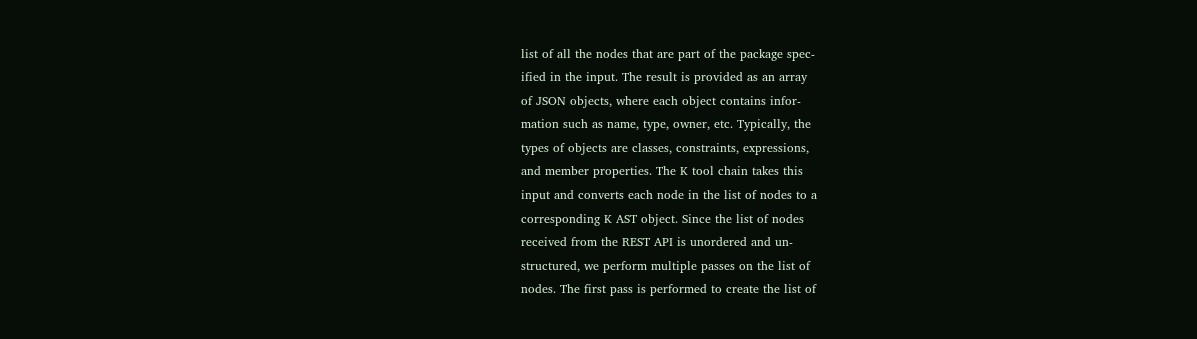list of all the nodes that are part of the package spec-
ified in the input. The result is provided as an array
of JSON objects, where each object contains infor-
mation such as name, type, owner, etc. Typically, the
types of objects are classes, constraints, expressions,
and member properties. The K tool chain takes this
input and converts each node in the list of nodes to a
corresponding K AST object. Since the list of nodes
received from the REST API is unordered and un-
structured, we perform multiple passes on the list of
nodes. The first pass is performed to create the list of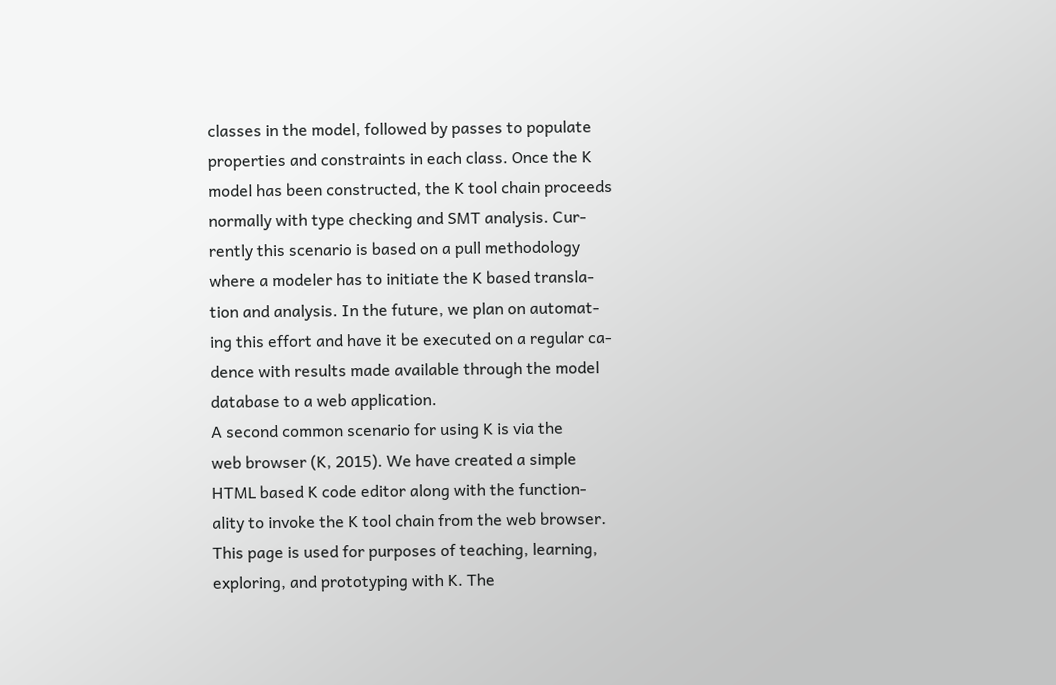classes in the model, followed by passes to populate
properties and constraints in each class. Once the K
model has been constructed, the K tool chain proceeds
normally with type checking and SMT analysis. Cur-
rently this scenario is based on a pull methodology
where a modeler has to initiate the K based transla-
tion and analysis. In the future, we plan on automat-
ing this effort and have it be executed on a regular ca-
dence with results made available through the model
database to a web application.
A second common scenario for using K is via the
web browser (K, 2015). We have created a simple
HTML based K code editor along with the function-
ality to invoke the K tool chain from the web browser.
This page is used for purposes of teaching, learning,
exploring, and prototyping with K. The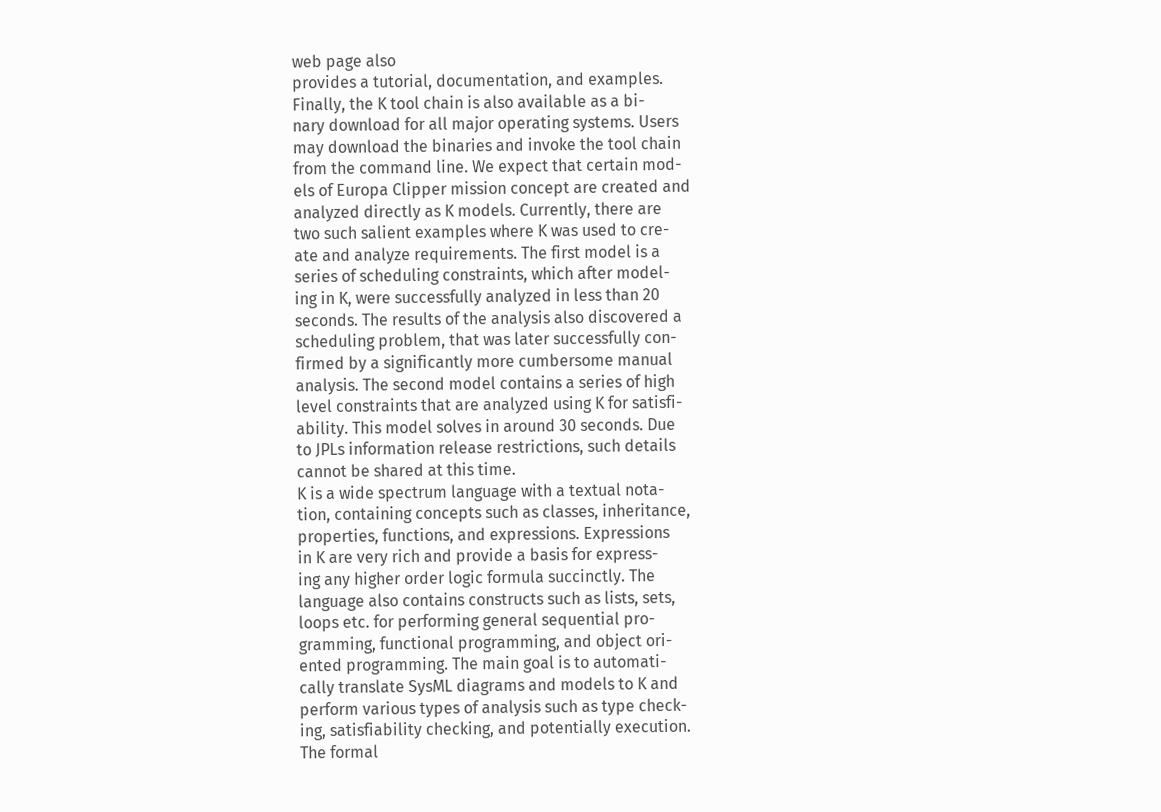web page also
provides a tutorial, documentation, and examples.
Finally, the K tool chain is also available as a bi-
nary download for all major operating systems. Users
may download the binaries and invoke the tool chain
from the command line. We expect that certain mod-
els of Europa Clipper mission concept are created and
analyzed directly as K models. Currently, there are
two such salient examples where K was used to cre-
ate and analyze requirements. The first model is a
series of scheduling constraints, which after model-
ing in K, were successfully analyzed in less than 20
seconds. The results of the analysis also discovered a
scheduling problem, that was later successfully con-
firmed by a significantly more cumbersome manual
analysis. The second model contains a series of high
level constraints that are analyzed using K for satisfi-
ability. This model solves in around 30 seconds. Due
to JPLs information release restrictions, such details
cannot be shared at this time.
K is a wide spectrum language with a textual nota-
tion, containing concepts such as classes, inheritance,
properties, functions, and expressions. Expressions
in K are very rich and provide a basis for express-
ing any higher order logic formula succinctly. The
language also contains constructs such as lists, sets,
loops etc. for performing general sequential pro-
gramming, functional programming, and object ori-
ented programming. The main goal is to automati-
cally translate SysML diagrams and models to K and
perform various types of analysis such as type check-
ing, satisfiability checking, and potentially execution.
The formal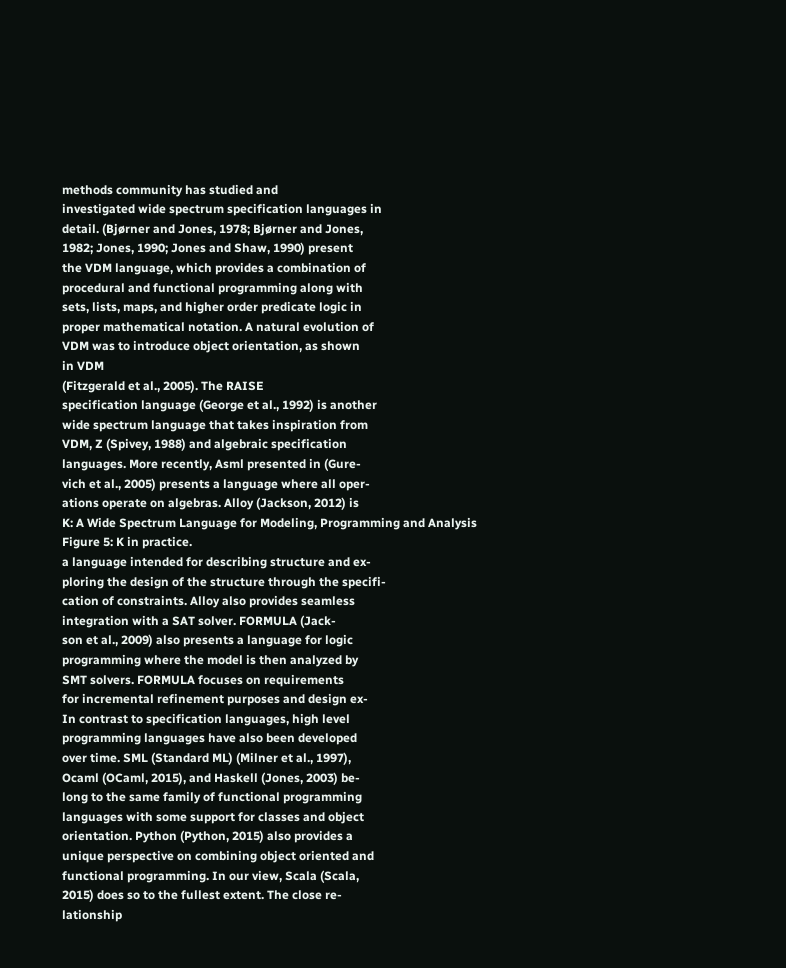methods community has studied and
investigated wide spectrum specification languages in
detail. (Bjørner and Jones, 1978; Bjørner and Jones,
1982; Jones, 1990; Jones and Shaw, 1990) present
the VDM language, which provides a combination of
procedural and functional programming along with
sets, lists, maps, and higher order predicate logic in
proper mathematical notation. A natural evolution of
VDM was to introduce object orientation, as shown
in VDM
(Fitzgerald et al., 2005). The RAISE
specification language (George et al., 1992) is another
wide spectrum language that takes inspiration from
VDM, Z (Spivey, 1988) and algebraic specification
languages. More recently, Asml presented in (Gure-
vich et al., 2005) presents a language where all oper-
ations operate on algebras. Alloy (Jackson, 2012) is
K: A Wide Spectrum Language for Modeling, Programming and Analysis
Figure 5: K in practice.
a language intended for describing structure and ex-
ploring the design of the structure through the specifi-
cation of constraints. Alloy also provides seamless
integration with a SAT solver. FORMULA (Jack-
son et al., 2009) also presents a language for logic
programming where the model is then analyzed by
SMT solvers. FORMULA focuses on requirements
for incremental refinement purposes and design ex-
In contrast to specification languages, high level
programming languages have also been developed
over time. SML (Standard ML) (Milner et al., 1997),
Ocaml (OCaml, 2015), and Haskell (Jones, 2003) be-
long to the same family of functional programming
languages with some support for classes and object
orientation. Python (Python, 2015) also provides a
unique perspective on combining object oriented and
functional programming. In our view, Scala (Scala,
2015) does so to the fullest extent. The close re-
lationship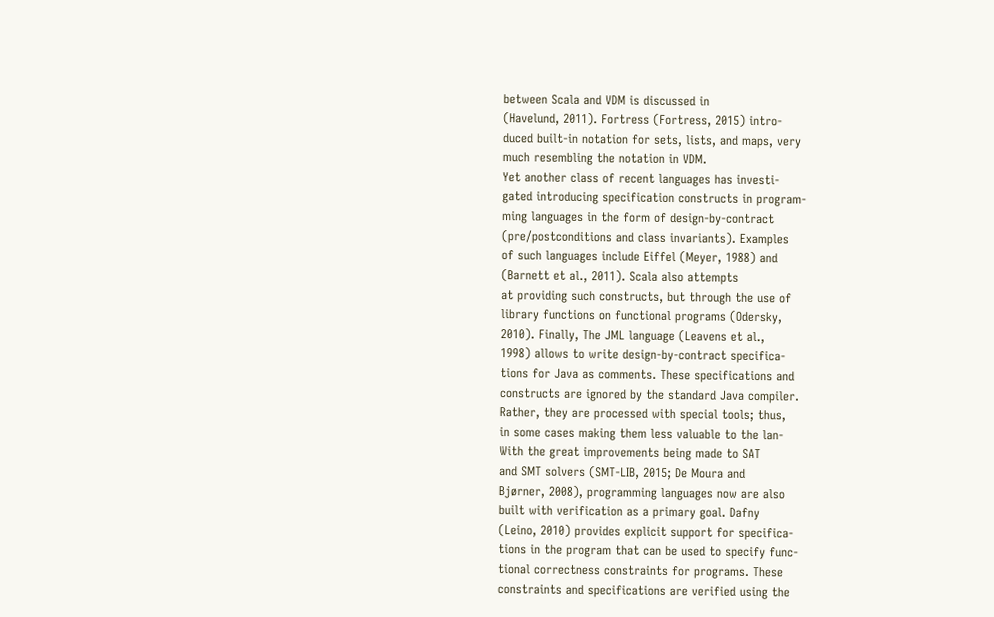between Scala and VDM is discussed in
(Havelund, 2011). Fortress (Fortress, 2015) intro-
duced built-in notation for sets, lists, and maps, very
much resembling the notation in VDM.
Yet another class of recent languages has investi-
gated introducing specification constructs in program-
ming languages in the form of design-by-contract
(pre/postconditions and class invariants). Examples
of such languages include Eiffel (Meyer, 1988) and
(Barnett et al., 2011). Scala also attempts
at providing such constructs, but through the use of
library functions on functional programs (Odersky,
2010). Finally, The JML language (Leavens et al.,
1998) allows to write design-by-contract specifica-
tions for Java as comments. These specifications and
constructs are ignored by the standard Java compiler.
Rather, they are processed with special tools; thus,
in some cases making them less valuable to the lan-
With the great improvements being made to SAT
and SMT solvers (SMT-LIB, 2015; De Moura and
Bjørner, 2008), programming languages now are also
built with verification as a primary goal. Dafny
(Leino, 2010) provides explicit support for specifica-
tions in the program that can be used to specify func-
tional correctness constraints for programs. These
constraints and specifications are verified using the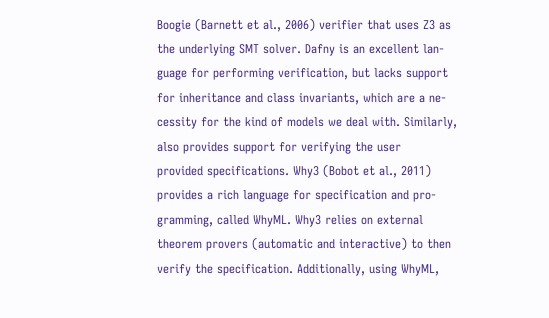Boogie (Barnett et al., 2006) verifier that uses Z3 as
the underlying SMT solver. Dafny is an excellent lan-
guage for performing verification, but lacks support
for inheritance and class invariants, which are a ne-
cessity for the kind of models we deal with. Similarly,
also provides support for verifying the user
provided specifications. Why3 (Bobot et al., 2011)
provides a rich language for specification and pro-
gramming, called WhyML. Why3 relies on external
theorem provers (automatic and interactive) to then
verify the specification. Additionally, using WhyML,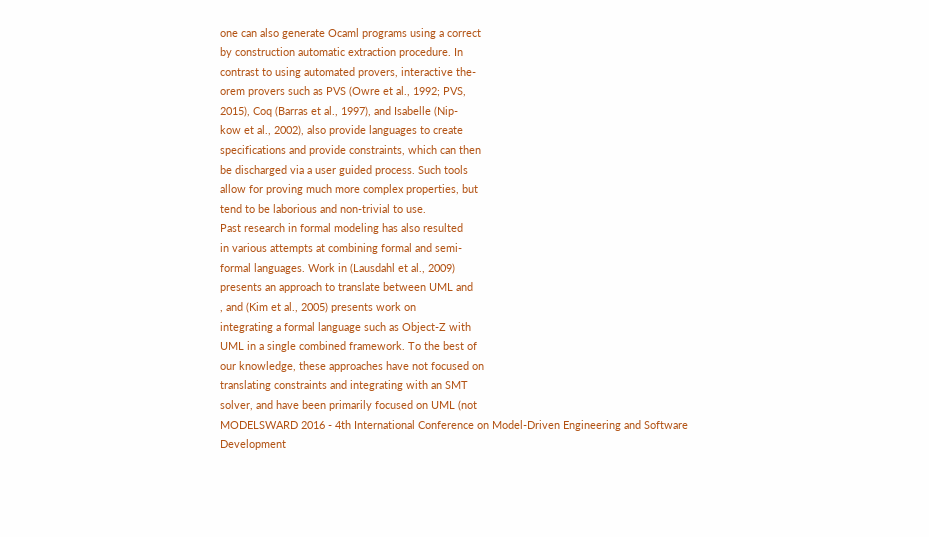one can also generate Ocaml programs using a correct
by construction automatic extraction procedure. In
contrast to using automated provers, interactive the-
orem provers such as PVS (Owre et al., 1992; PVS,
2015), Coq (Barras et al., 1997), and Isabelle (Nip-
kow et al., 2002), also provide languages to create
specifications and provide constraints, which can then
be discharged via a user guided process. Such tools
allow for proving much more complex properties, but
tend to be laborious and non-trivial to use.
Past research in formal modeling has also resulted
in various attempts at combining formal and semi-
formal languages. Work in (Lausdahl et al., 2009)
presents an approach to translate between UML and
, and (Kim et al., 2005) presents work on
integrating a formal language such as Object-Z with
UML in a single combined framework. To the best of
our knowledge, these approaches have not focused on
translating constraints and integrating with an SMT
solver, and have been primarily focused on UML (not
MODELSWARD 2016 - 4th International Conference on Model-Driven Engineering and Software Development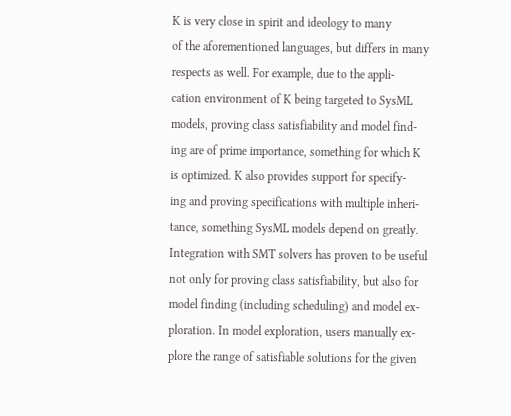K is very close in spirit and ideology to many
of the aforementioned languages, but differs in many
respects as well. For example, due to the appli-
cation environment of K being targeted to SysML
models, proving class satisfiability and model find-
ing are of prime importance, something for which K
is optimized. K also provides support for specify-
ing and proving specifications with multiple inheri-
tance, something SysML models depend on greatly.
Integration with SMT solvers has proven to be useful
not only for proving class satisfiability, but also for
model finding (including scheduling) and model ex-
ploration. In model exploration, users manually ex-
plore the range of satisfiable solutions for the given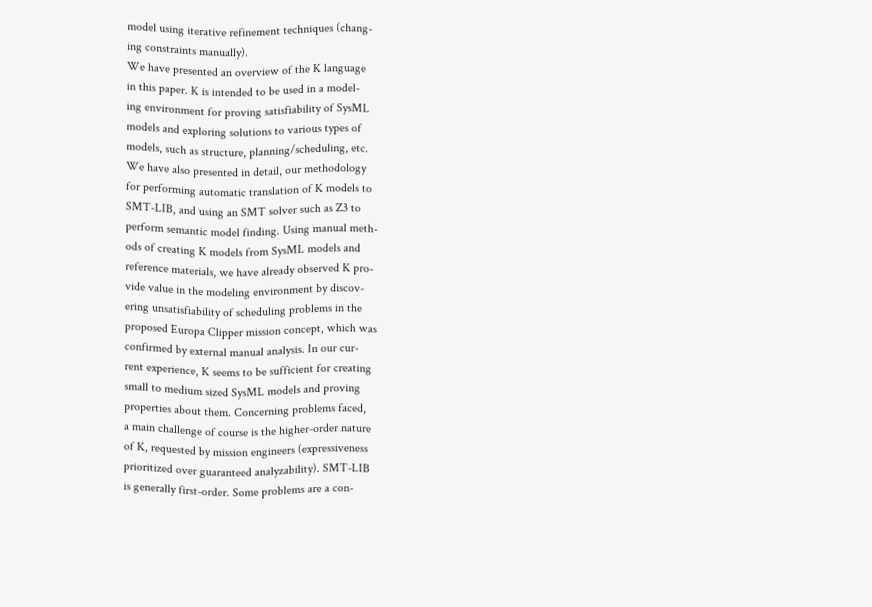model using iterative refinement techniques (chang-
ing constraints manually).
We have presented an overview of the K language
in this paper. K is intended to be used in a model-
ing environment for proving satisfiability of SysML
models and exploring solutions to various types of
models, such as structure, planning/scheduling, etc.
We have also presented in detail, our methodology
for performing automatic translation of K models to
SMT-LIB, and using an SMT solver such as Z3 to
perform semantic model finding. Using manual meth-
ods of creating K models from SysML models and
reference materials, we have already observed K pro-
vide value in the modeling environment by discov-
ering unsatisfiability of scheduling problems in the
proposed Europa Clipper mission concept, which was
confirmed by external manual analysis. In our cur-
rent experience, K seems to be sufficient for creating
small to medium sized SysML models and proving
properties about them. Concerning problems faced,
a main challenge of course is the higher-order nature
of K, requested by mission engineers (expressiveness
prioritized over guaranteed analyzability). SMT-LIB
is generally first-order. Some problems are a con-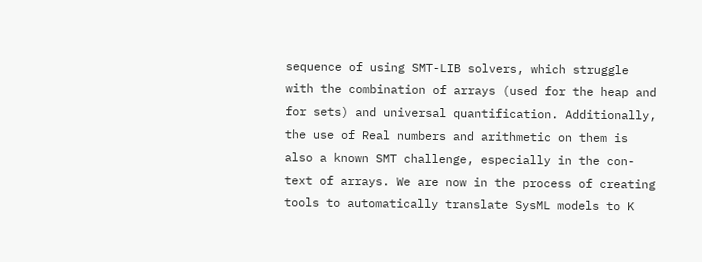sequence of using SMT-LIB solvers, which struggle
with the combination of arrays (used for the heap and
for sets) and universal quantification. Additionally,
the use of Real numbers and arithmetic on them is
also a known SMT challenge, especially in the con-
text of arrays. We are now in the process of creating
tools to automatically translate SysML models to K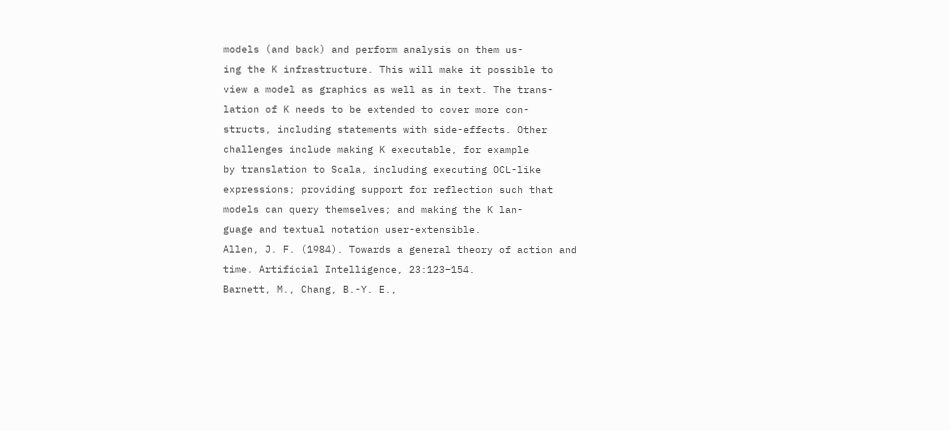models (and back) and perform analysis on them us-
ing the K infrastructure. This will make it possible to
view a model as graphics as well as in text. The trans-
lation of K needs to be extended to cover more con-
structs, including statements with side-effects. Other
challenges include making K executable, for example
by translation to Scala, including executing OCL-like
expressions; providing support for reflection such that
models can query themselves; and making the K lan-
guage and textual notation user-extensible.
Allen, J. F. (1984). Towards a general theory of action and
time. Artificial Intelligence, 23:123–154.
Barnett, M., Chang, B.-Y. E.,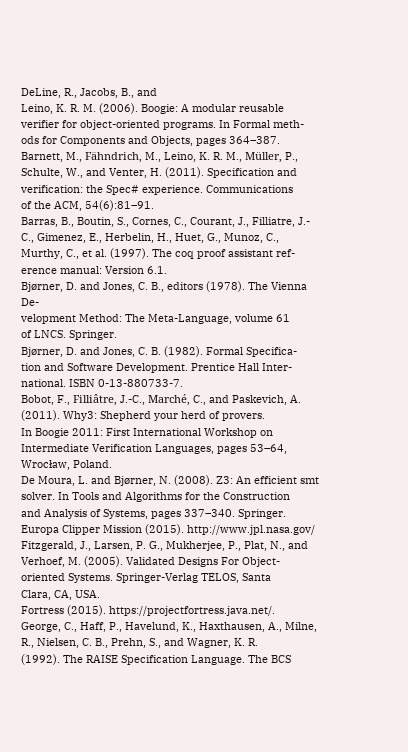DeLine, R., Jacobs, B., and
Leino, K. R. M. (2006). Boogie: A modular reusable
verifier for object-oriented programs. In Formal meth-
ods for Components and Objects, pages 364–387.
Barnett, M., Fähndrich, M., Leino, K. R. M., Müller, P.,
Schulte, W., and Venter, H. (2011). Specification and
verification: the Spec# experience. Communications
of the ACM, 54(6):81–91.
Barras, B., Boutin, S., Cornes, C., Courant, J., Filliatre, J.-
C., Gimenez, E., Herbelin, H., Huet, G., Munoz, C.,
Murthy, C., et al. (1997). The coq proof assistant ref-
erence manual: Version 6.1.
Bjørner, D. and Jones, C. B., editors (1978). The Vienna De-
velopment Method: The Meta-Language, volume 61
of LNCS. Springer.
Bjørner, D. and Jones, C. B. (1982). Formal Specifica-
tion and Software Development. Prentice Hall Inter-
national. ISBN 0-13-880733-7.
Bobot, F., Filliâtre, J.-C., Marché, C., and Paskevich, A.
(2011). Why3: Shepherd your herd of provers.
In Boogie 2011: First International Workshop on
Intermediate Verification Languages, pages 53–64,
Wrocław, Poland.
De Moura, L. and Bjørner, N. (2008). Z3: An efficient smt
solver. In Tools and Algorithms for the Construction
and Analysis of Systems, pages 337–340. Springer.
Europa Clipper Mission (2015). http://www.jpl.nasa.gov/
Fitzgerald, J., Larsen, P. G., Mukherjee, P., Plat, N., and
Verhoef, M. (2005). Validated Designs For Object-
oriented Systems. Springer-Verlag TELOS, Santa
Clara, CA, USA.
Fortress (2015). https://projectfortress.java.net/.
George, C., Haff, P., Havelund, K., Haxthausen, A., Milne,
R., Nielsen, C. B., Prehn, S., and Wagner, K. R.
(1992). The RAISE Specification Language. The BCS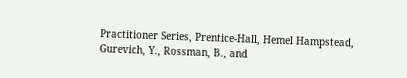Practitioner Series, Prentice-Hall, Hemel Hampstead,
Gurevich, Y., Rossman, B., and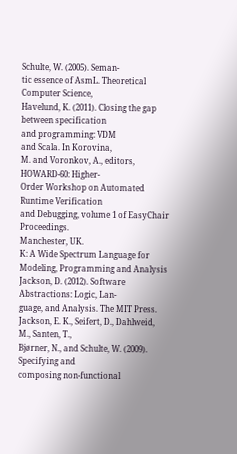Schulte, W. (2005). Seman-
tic essence of AsmL. Theoretical Computer Science,
Havelund, K. (2011). Closing the gap between specification
and programming: VDM
and Scala. In Korovina,
M. and Voronkov, A., editors, HOWARD-60: Higher-
Order Workshop on Automated Runtime Verification
and Debugging, volume 1 of EasyChair Proceedings.
Manchester, UK.
K: A Wide Spectrum Language for Modeling, Programming and Analysis
Jackson, D. (2012). Software Abstractions: Logic, Lan-
guage, and Analysis. The MIT Press.
Jackson, E. K., Seifert, D., Dahlweid, M., Santen, T.,
Bjørner, N., and Schulte, W. (2009). Specifying and
composing non-functional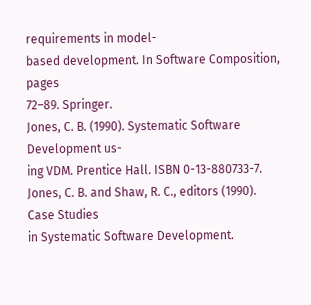requirements in model-
based development. In Software Composition, pages
72–89. Springer.
Jones, C. B. (1990). Systematic Software Development us-
ing VDM. Prentice Hall. ISBN 0-13-880733-7.
Jones, C. B. and Shaw, R. C., editors (1990). Case Studies
in Systematic Software Development.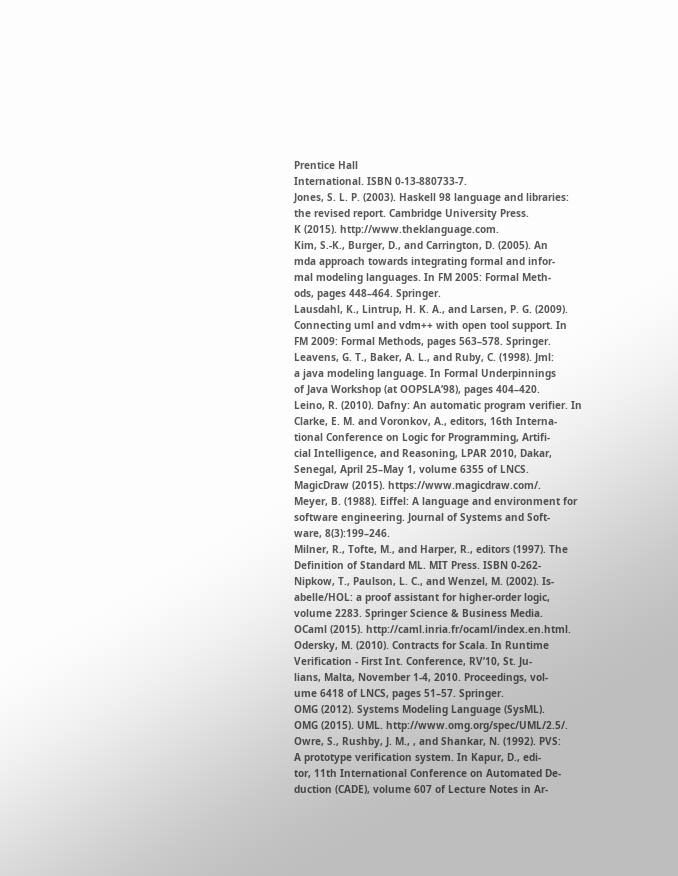Prentice Hall
International. ISBN 0-13-880733-7.
Jones, S. L. P. (2003). Haskell 98 language and libraries:
the revised report. Cambridge University Press.
K (2015). http://www.theklanguage.com.
Kim, S.-K., Burger, D., and Carrington, D. (2005). An
mda approach towards integrating formal and infor-
mal modeling languages. In FM 2005: Formal Meth-
ods, pages 448–464. Springer.
Lausdahl, K., Lintrup, H. K. A., and Larsen, P. G. (2009).
Connecting uml and vdm++ with open tool support. In
FM 2009: Formal Methods, pages 563–578. Springer.
Leavens, G. T., Baker, A. L., and Ruby, C. (1998). Jml:
a java modeling language. In Formal Underpinnings
of Java Workshop (at OOPSLA’98), pages 404–420.
Leino, R. (2010). Dafny: An automatic program verifier. In
Clarke, E. M. and Voronkov, A., editors, 16th Interna-
tional Conference on Logic for Programming, Artifi-
cial Intelligence, and Reasoning, LPAR 2010, Dakar,
Senegal, April 25–May 1, volume 6355 of LNCS.
MagicDraw (2015). https://www.magicdraw.com/.
Meyer, B. (1988). Eiffel: A language and environment for
software engineering. Journal of Systems and Soft-
ware, 8(3):199–246.
Milner, R., Tofte, M., and Harper, R., editors (1997). The
Definition of Standard ML. MIT Press. ISBN 0-262-
Nipkow, T., Paulson, L. C., and Wenzel, M. (2002). Is-
abelle/HOL: a proof assistant for higher-order logic,
volume 2283. Springer Science & Business Media.
OCaml (2015). http://caml.inria.fr/ocaml/index.en.html.
Odersky, M. (2010). Contracts for Scala. In Runtime
Verification - First Int. Conference, RV’10, St. Ju-
lians, Malta, November 1-4, 2010. Proceedings, vol-
ume 6418 of LNCS, pages 51–57. Springer.
OMG (2012). Systems Modeling Language (SysML).
OMG (2015). UML. http://www.omg.org/spec/UML/2.5/.
Owre, S., Rushby, J. M., , and Shankar, N. (1992). PVS:
A prototype verification system. In Kapur, D., edi-
tor, 11th International Conference on Automated De-
duction (CADE), volume 607 of Lecture Notes in Ar-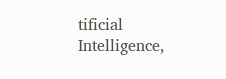tificial Intelligence,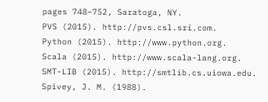pages 748–752, Saratoga, NY.
PVS (2015). http://pvs.csl.sri.com.
Python (2015). http://www.python.org.
Scala (2015). http://www.scala-lang.org.
SMT-LIB (2015). http://smtlib.cs.uiowa.edu.
Spivey, J. M. (1988).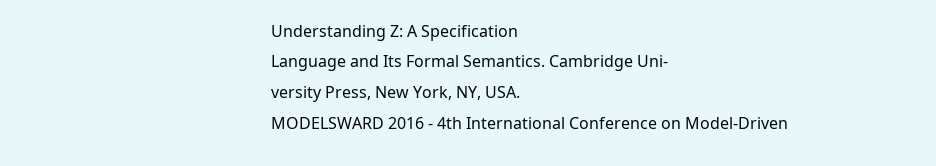Understanding Z: A Specification
Language and Its Formal Semantics. Cambridge Uni-
versity Press, New York, NY, USA.
MODELSWARD 2016 - 4th International Conference on Model-Driven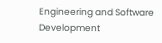Engineering and Software Development